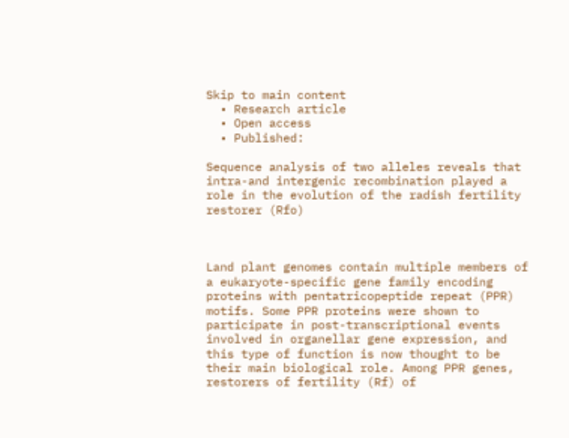Skip to main content
  • Research article
  • Open access
  • Published:

Sequence analysis of two alleles reveals that intra-and intergenic recombination played a role in the evolution of the radish fertility restorer (Rfo)



Land plant genomes contain multiple members of a eukaryote-specific gene family encoding proteins with pentatricopeptide repeat (PPR) motifs. Some PPR proteins were shown to participate in post-transcriptional events involved in organellar gene expression, and this type of function is now thought to be their main biological role. Among PPR genes, restorers of fertility (Rf) of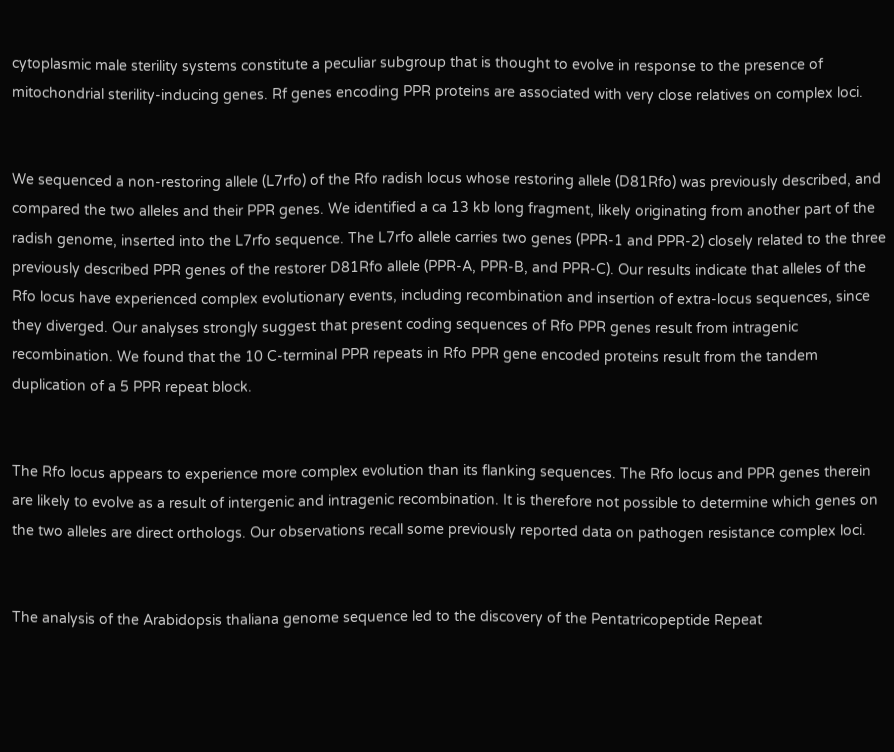cytoplasmic male sterility systems constitute a peculiar subgroup that is thought to evolve in response to the presence of mitochondrial sterility-inducing genes. Rf genes encoding PPR proteins are associated with very close relatives on complex loci.


We sequenced a non-restoring allele (L7rfo) of the Rfo radish locus whose restoring allele (D81Rfo) was previously described, and compared the two alleles and their PPR genes. We identified a ca 13 kb long fragment, likely originating from another part of the radish genome, inserted into the L7rfo sequence. The L7rfo allele carries two genes (PPR-1 and PPR-2) closely related to the three previously described PPR genes of the restorer D81Rfo allele (PPR-A, PPR-B, and PPR-C). Our results indicate that alleles of the Rfo locus have experienced complex evolutionary events, including recombination and insertion of extra-locus sequences, since they diverged. Our analyses strongly suggest that present coding sequences of Rfo PPR genes result from intragenic recombination. We found that the 10 C-terminal PPR repeats in Rfo PPR gene encoded proteins result from the tandem duplication of a 5 PPR repeat block.


The Rfo locus appears to experience more complex evolution than its flanking sequences. The Rfo locus and PPR genes therein are likely to evolve as a result of intergenic and intragenic recombination. It is therefore not possible to determine which genes on the two alleles are direct orthologs. Our observations recall some previously reported data on pathogen resistance complex loci.


The analysis of the Arabidopsis thaliana genome sequence led to the discovery of the Pentatricopeptide Repeat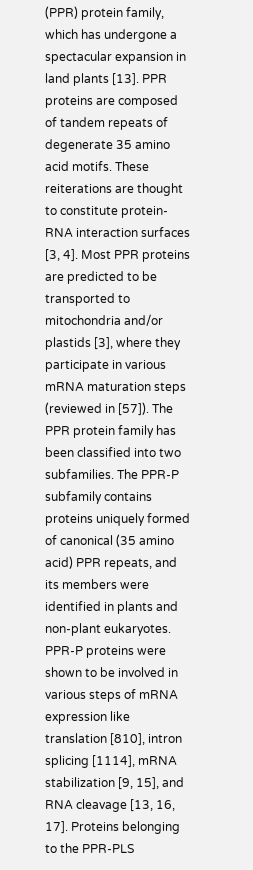(PPR) protein family, which has undergone a spectacular expansion in land plants [13]. PPR proteins are composed of tandem repeats of degenerate 35 amino acid motifs. These reiterations are thought to constitute protein-RNA interaction surfaces [3, 4]. Most PPR proteins are predicted to be transported to mitochondria and/or plastids [3], where they participate in various mRNA maturation steps (reviewed in [57]). The PPR protein family has been classified into two subfamilies. The PPR-P subfamily contains proteins uniquely formed of canonical (35 amino acid) PPR repeats, and its members were identified in plants and non-plant eukaryotes. PPR-P proteins were shown to be involved in various steps of mRNA expression like translation [810], intron splicing [1114], mRNA stabilization [9, 15], and RNA cleavage [13, 16, 17]. Proteins belonging to the PPR-PLS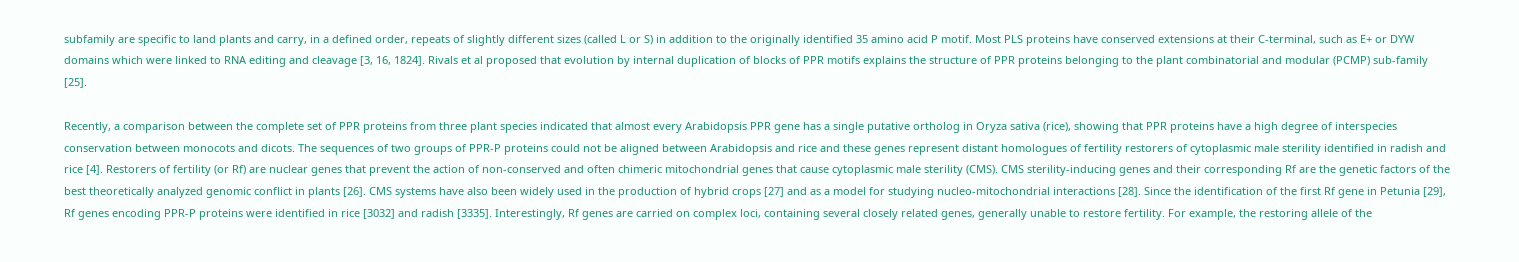subfamily are specific to land plants and carry, in a defined order, repeats of slightly different sizes (called L or S) in addition to the originally identified 35 amino acid P motif. Most PLS proteins have conserved extensions at their C-terminal, such as E+ or DYW domains which were linked to RNA editing and cleavage [3, 16, 1824]. Rivals et al proposed that evolution by internal duplication of blocks of PPR motifs explains the structure of PPR proteins belonging to the plant combinatorial and modular (PCMP) sub-family [25].

Recently, a comparison between the complete set of PPR proteins from three plant species indicated that almost every Arabidopsis PPR gene has a single putative ortholog in Oryza sativa (rice), showing that PPR proteins have a high degree of interspecies conservation between monocots and dicots. The sequences of two groups of PPR-P proteins could not be aligned between Arabidopsis and rice and these genes represent distant homologues of fertility restorers of cytoplasmic male sterility identified in radish and rice [4]. Restorers of fertility (or Rf) are nuclear genes that prevent the action of non-conserved and often chimeric mitochondrial genes that cause cytoplasmic male sterility (CMS). CMS sterility-inducing genes and their corresponding Rf are the genetic factors of the best theoretically analyzed genomic conflict in plants [26]. CMS systems have also been widely used in the production of hybrid crops [27] and as a model for studying nucleo-mitochondrial interactions [28]. Since the identification of the first Rf gene in Petunia [29], Rf genes encoding PPR-P proteins were identified in rice [3032] and radish [3335]. Interestingly, Rf genes are carried on complex loci, containing several closely related genes, generally unable to restore fertility. For example, the restoring allele of the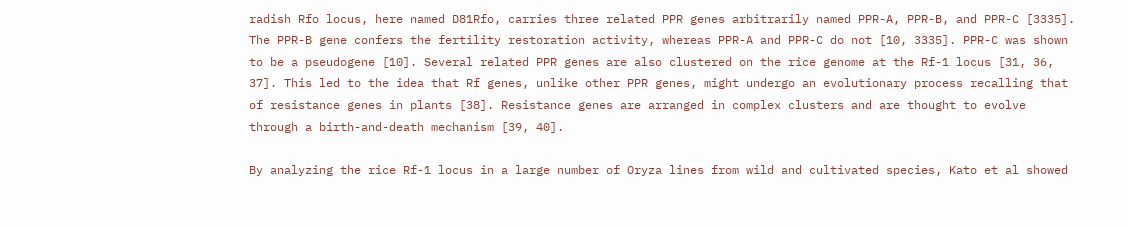radish Rfo locus, here named D81Rfo, carries three related PPR genes arbitrarily named PPR-A, PPR-B, and PPR-C [3335]. The PPR-B gene confers the fertility restoration activity, whereas PPR-A and PPR-C do not [10, 3335]. PPR-C was shown to be a pseudogene [10]. Several related PPR genes are also clustered on the rice genome at the Rf-1 locus [31, 36, 37]. This led to the idea that Rf genes, unlike other PPR genes, might undergo an evolutionary process recalling that of resistance genes in plants [38]. Resistance genes are arranged in complex clusters and are thought to evolve through a birth-and-death mechanism [39, 40].

By analyzing the rice Rf-1 locus in a large number of Oryza lines from wild and cultivated species, Kato et al showed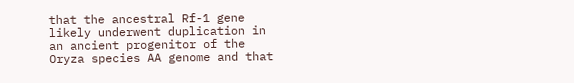that the ancestral Rf-1 gene likely underwent duplication in an ancient progenitor of the Oryza species AA genome and that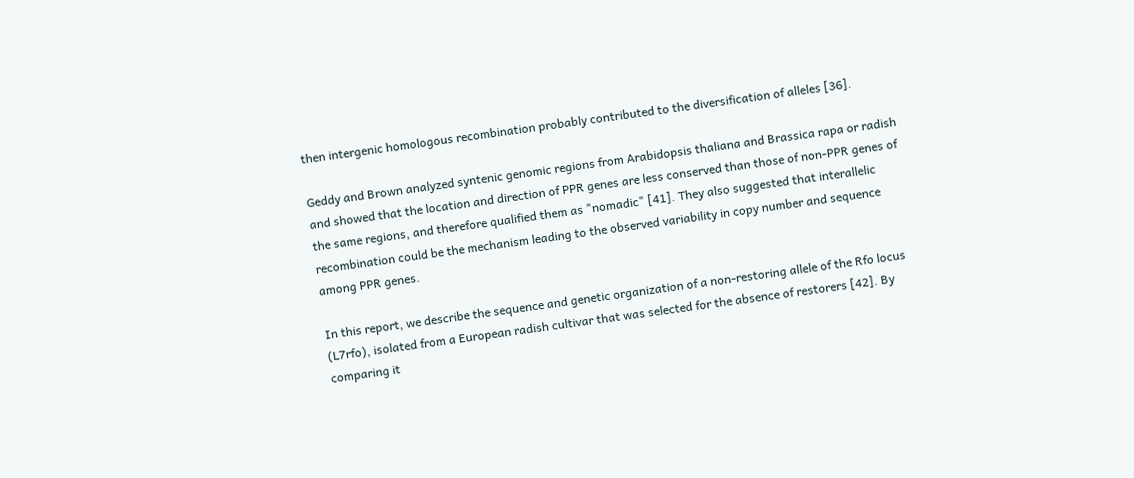then intergenic homologous recombination probably contributed to the diversification of alleles [36].

Geddy and Brown analyzed syntenic genomic regions from Arabidopsis thaliana and Brassica rapa or radish and showed that the location and direction of PPR genes are less conserved than those of non-PPR genes of the same regions, and therefore qualified them as "nomadic" [41]. They also suggested that interallelic recombination could be the mechanism leading to the observed variability in copy number and sequence among PPR genes.

In this report, we describe the sequence and genetic organization of a non-restoring allele of the Rfo locus (L7rfo), isolated from a European radish cultivar that was selected for the absence of restorers [42]. By comparing it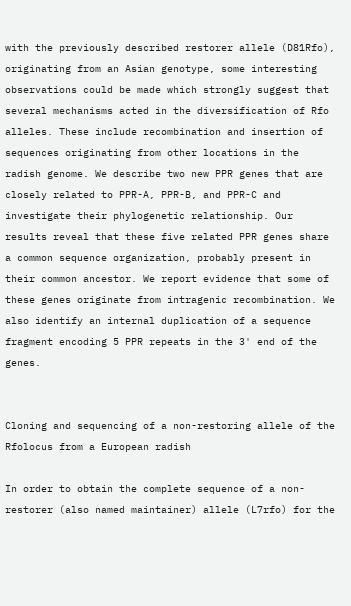with the previously described restorer allele (D81Rfo), originating from an Asian genotype, some interesting observations could be made which strongly suggest that several mechanisms acted in the diversification of Rfo alleles. These include recombination and insertion of sequences originating from other locations in the radish genome. We describe two new PPR genes that are closely related to PPR-A, PPR-B, and PPR-C and investigate their phylogenetic relationship. Our results reveal that these five related PPR genes share a common sequence organization, probably present in their common ancestor. We report evidence that some of these genes originate from intragenic recombination. We also identify an internal duplication of a sequence fragment encoding 5 PPR repeats in the 3' end of the genes.


Cloning and sequencing of a non-restoring allele of the Rfolocus from a European radish

In order to obtain the complete sequence of a non-restorer (also named maintainer) allele (L7rfo) for the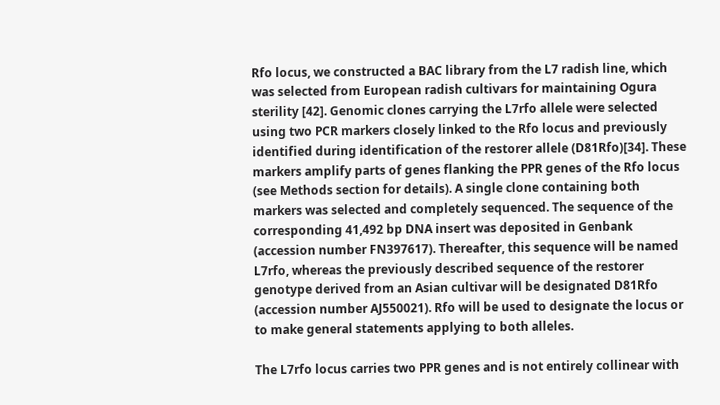Rfo locus, we constructed a BAC library from the L7 radish line, which was selected from European radish cultivars for maintaining Ogura sterility [42]. Genomic clones carrying the L7rfo allele were selected using two PCR markers closely linked to the Rfo locus and previously identified during identification of the restorer allele (D81Rfo)[34]. These markers amplify parts of genes flanking the PPR genes of the Rfo locus (see Methods section for details). A single clone containing both markers was selected and completely sequenced. The sequence of the corresponding 41,492 bp DNA insert was deposited in Genbank (accession number FN397617). Thereafter, this sequence will be named L7rfo, whereas the previously described sequence of the restorer genotype derived from an Asian cultivar will be designated D81Rfo (accession number AJ550021). Rfo will be used to designate the locus or to make general statements applying to both alleles.

The L7rfo locus carries two PPR genes and is not entirely collinear with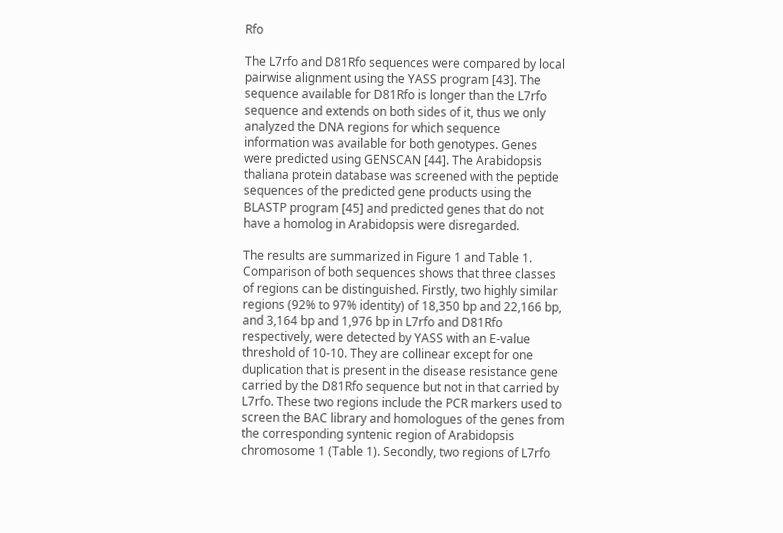Rfo

The L7rfo and D81Rfo sequences were compared by local pairwise alignment using the YASS program [43]. The sequence available for D81Rfo is longer than the L7rfo sequence and extends on both sides of it, thus we only analyzed the DNA regions for which sequence information was available for both genotypes. Genes were predicted using GENSCAN [44]. The Arabidopsis thaliana protein database was screened with the peptide sequences of the predicted gene products using the BLASTP program [45] and predicted genes that do not have a homolog in Arabidopsis were disregarded.

The results are summarized in Figure 1 and Table 1. Comparison of both sequences shows that three classes of regions can be distinguished. Firstly, two highly similar regions (92% to 97% identity) of 18,350 bp and 22,166 bp, and 3,164 bp and 1,976 bp in L7rfo and D81Rfo respectively, were detected by YASS with an E-value threshold of 10-10. They are collinear except for one duplication that is present in the disease resistance gene carried by the D81Rfo sequence but not in that carried by L7rfo. These two regions include the PCR markers used to screen the BAC library and homologues of the genes from the corresponding syntenic region of Arabidopsis chromosome 1 (Table 1). Secondly, two regions of L7rfo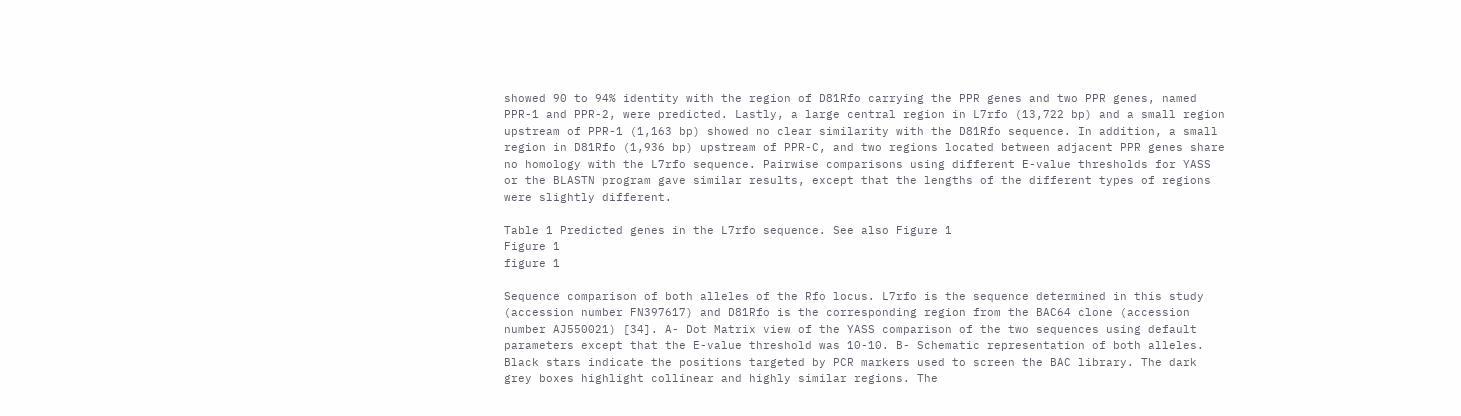showed 90 to 94% identity with the region of D81Rfo carrying the PPR genes and two PPR genes, named PPR-1 and PPR-2, were predicted. Lastly, a large central region in L7rfo (13,722 bp) and a small region upstream of PPR-1 (1,163 bp) showed no clear similarity with the D81Rfo sequence. In addition, a small region in D81Rfo (1,936 bp) upstream of PPR-C, and two regions located between adjacent PPR genes share no homology with the L7rfo sequence. Pairwise comparisons using different E-value thresholds for YASS or the BLASTN program gave similar results, except that the lengths of the different types of regions were slightly different.

Table 1 Predicted genes in the L7rfo sequence. See also Figure 1
Figure 1
figure 1

Sequence comparison of both alleles of the Rfo locus. L7rfo is the sequence determined in this study (accession number FN397617) and D81Rfo is the corresponding region from the BAC64 clone (accession number AJ550021) [34]. A- Dot Matrix view of the YASS comparison of the two sequences using default parameters except that the E-value threshold was 10-10. B- Schematic representation of both alleles. Black stars indicate the positions targeted by PCR markers used to screen the BAC library. The dark grey boxes highlight collinear and highly similar regions. The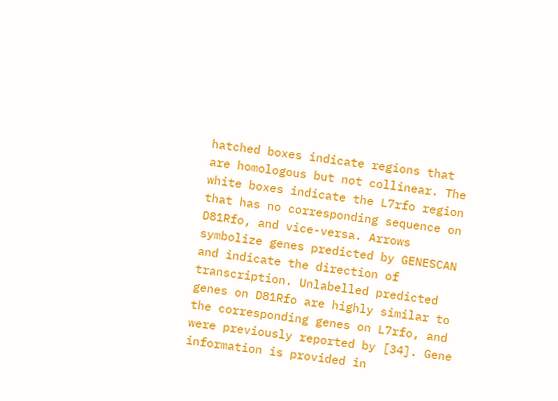hatched boxes indicate regions that are homologous but not collinear. The white boxes indicate the L7rfo region that has no corresponding sequence on D81Rfo, and vice-versa. Arrows symbolize genes predicted by GENESCAN and indicate the direction of transcription. Unlabelled predicted genes on D81Rfo are highly similar to the corresponding genes on L7rfo, and were previously reported by [34]. Gene information is provided in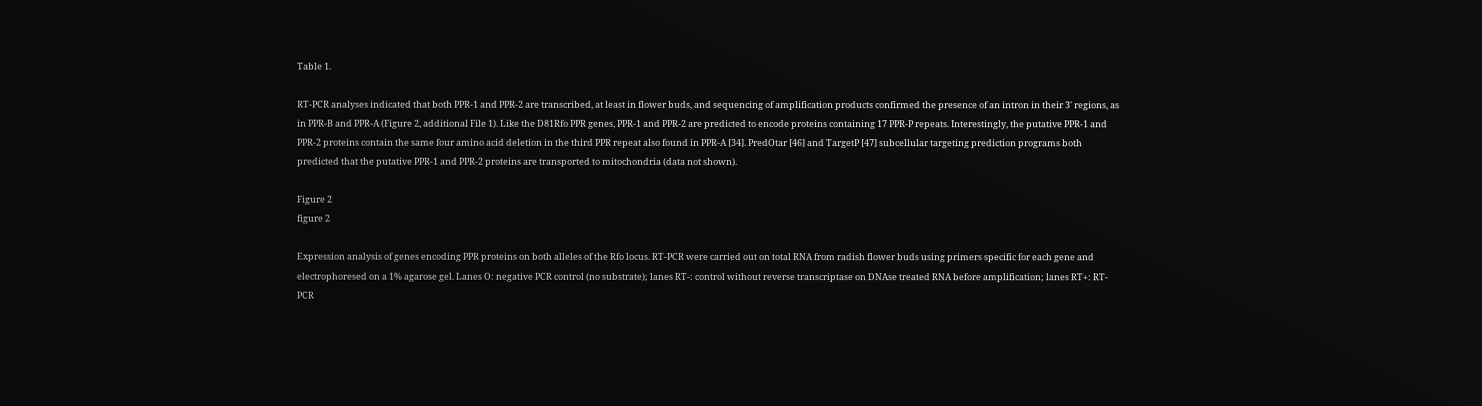Table 1.

RT-PCR analyses indicated that both PPR-1 and PPR-2 are transcribed, at least in flower buds, and sequencing of amplification products confirmed the presence of an intron in their 3' regions, as in PPR-B and PPR-A (Figure 2, additional File 1). Like the D81Rfo PPR genes, PPR-1 and PPR-2 are predicted to encode proteins containing 17 PPR-P repeats. Interestingly, the putative PPR-1 and PPR-2 proteins contain the same four amino acid deletion in the third PPR repeat also found in PPR-A [34]. PredOtar [46] and TargetP [47] subcellular targeting prediction programs both predicted that the putative PPR-1 and PPR-2 proteins are transported to mitochondria (data not shown).

Figure 2
figure 2

Expression analysis of genes encoding PPR proteins on both alleles of the Rfo locus. RT-PCR were carried out on total RNA from radish flower buds using primers specific for each gene and electrophoresed on a 1% agarose gel. Lanes O: negative PCR control (no substrate); lanes RT-: control without reverse transcriptase on DNAse treated RNA before amplification; lanes RT+: RT-PCR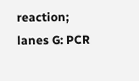reaction; lanes G: PCR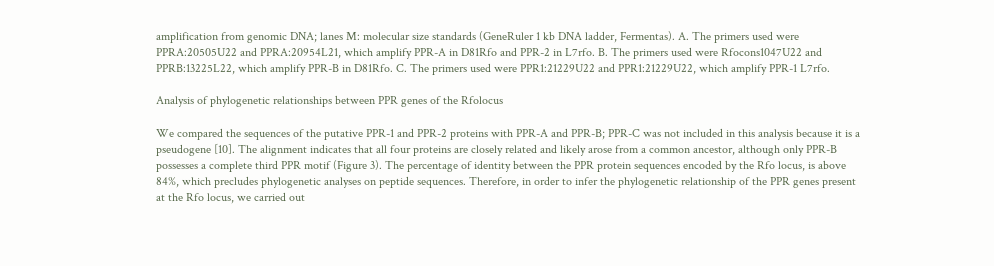amplification from genomic DNA; lanes M: molecular size standards (GeneRuler 1 kb DNA ladder, Fermentas). A. The primers used were PPRA:20505U22 and PPRA:20954L21, which amplify PPR-A in D81Rfo and PPR-2 in L7rfo. B. The primers used were Rfocons1047U22 and PPRB:13225L22, which amplify PPR-B in D81Rfo. C. The primers used were PPR1:21229U22 and PPR1:21229U22, which amplify PPR-1 L7rfo.

Analysis of phylogenetic relationships between PPR genes of the Rfolocus

We compared the sequences of the putative PPR-1 and PPR-2 proteins with PPR-A and PPR-B; PPR-C was not included in this analysis because it is a pseudogene [10]. The alignment indicates that all four proteins are closely related and likely arose from a common ancestor, although only PPR-B possesses a complete third PPR motif (Figure 3). The percentage of identity between the PPR protein sequences encoded by the Rfo locus, is above 84%, which precludes phylogenetic analyses on peptide sequences. Therefore, in order to infer the phylogenetic relationship of the PPR genes present at the Rfo locus, we carried out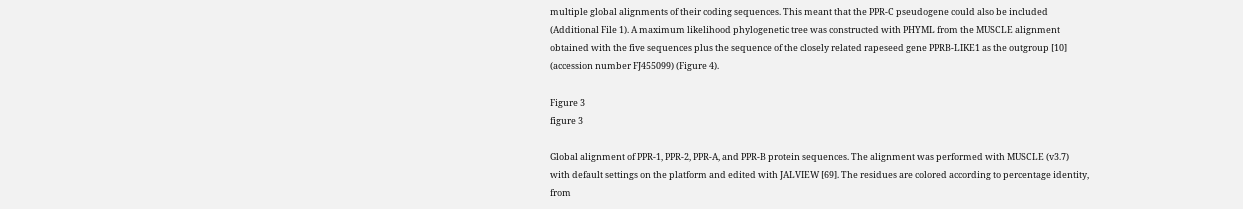multiple global alignments of their coding sequences. This meant that the PPR-C pseudogene could also be included (Additional File 1). A maximum likelihood phylogenetic tree was constructed with PHYML from the MUSCLE alignment obtained with the five sequences plus the sequence of the closely related rapeseed gene PPRB-LIKE1 as the outgroup [10] (accession number FJ455099) (Figure 4).

Figure 3
figure 3

Global alignment of PPR-1, PPR-2, PPR-A, and PPR-B protein sequences. The alignment was performed with MUSCLE (v3.7) with default settings on the platform and edited with JALVIEW [69]. The residues are colored according to percentage identity, from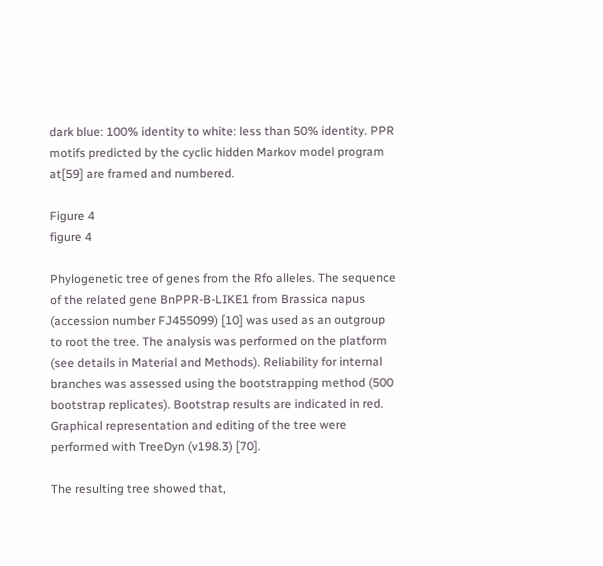dark blue: 100% identity to white: less than 50% identity. PPR motifs predicted by the cyclic hidden Markov model program at[59] are framed and numbered.

Figure 4
figure 4

Phylogenetic tree of genes from the Rfo alleles. The sequence of the related gene BnPPR-B-LIKE1 from Brassica napus (accession number FJ455099) [10] was used as an outgroup to root the tree. The analysis was performed on the platform (see details in Material and Methods). Reliability for internal branches was assessed using the bootstrapping method (500 bootstrap replicates). Bootstrap results are indicated in red. Graphical representation and editing of the tree were performed with TreeDyn (v198.3) [70].

The resulting tree showed that,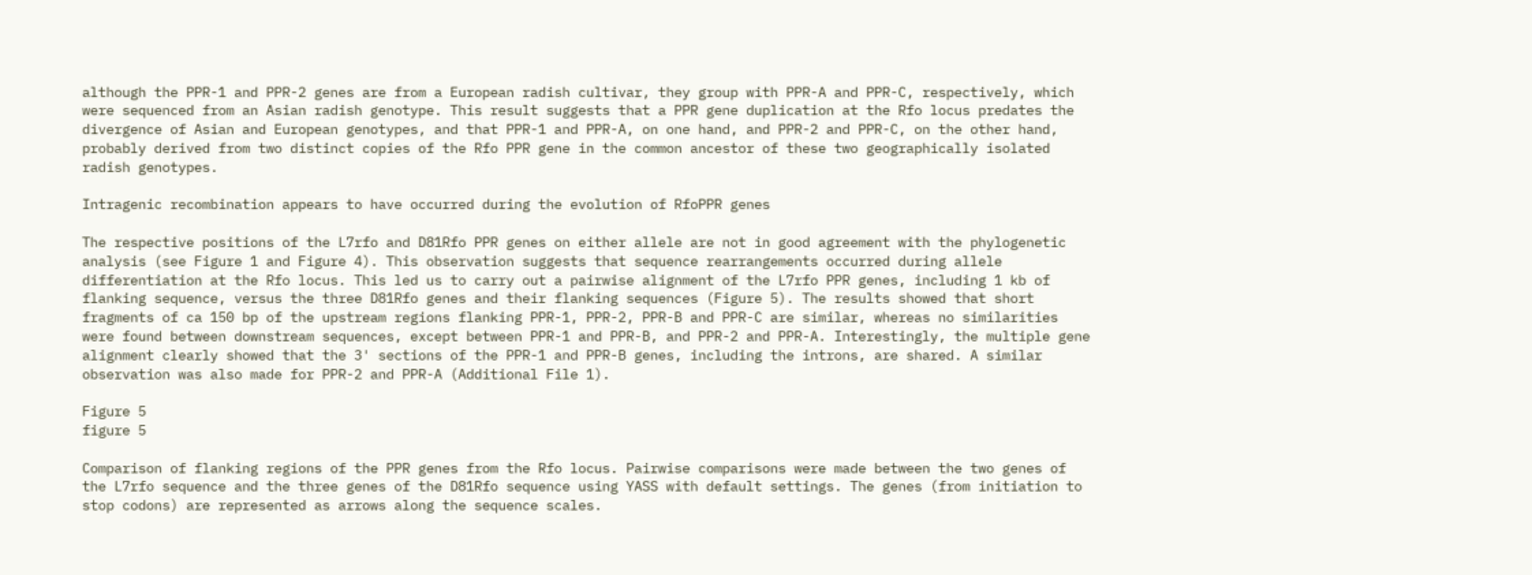although the PPR-1 and PPR-2 genes are from a European radish cultivar, they group with PPR-A and PPR-C, respectively, which were sequenced from an Asian radish genotype. This result suggests that a PPR gene duplication at the Rfo locus predates the divergence of Asian and European genotypes, and that PPR-1 and PPR-A, on one hand, and PPR-2 and PPR-C, on the other hand, probably derived from two distinct copies of the Rfo PPR gene in the common ancestor of these two geographically isolated radish genotypes.

Intragenic recombination appears to have occurred during the evolution of RfoPPR genes

The respective positions of the L7rfo and D81Rfo PPR genes on either allele are not in good agreement with the phylogenetic analysis (see Figure 1 and Figure 4). This observation suggests that sequence rearrangements occurred during allele differentiation at the Rfo locus. This led us to carry out a pairwise alignment of the L7rfo PPR genes, including 1 kb of flanking sequence, versus the three D81Rfo genes and their flanking sequences (Figure 5). The results showed that short fragments of ca 150 bp of the upstream regions flanking PPR-1, PPR-2, PPR-B and PPR-C are similar, whereas no similarities were found between downstream sequences, except between PPR-1 and PPR-B, and PPR-2 and PPR-A. Interestingly, the multiple gene alignment clearly showed that the 3' sections of the PPR-1 and PPR-B genes, including the introns, are shared. A similar observation was also made for PPR-2 and PPR-A (Additional File 1).

Figure 5
figure 5

Comparison of flanking regions of the PPR genes from the Rfo locus. Pairwise comparisons were made between the two genes of the L7rfo sequence and the three genes of the D81Rfo sequence using YASS with default settings. The genes (from initiation to stop codons) are represented as arrows along the sequence scales.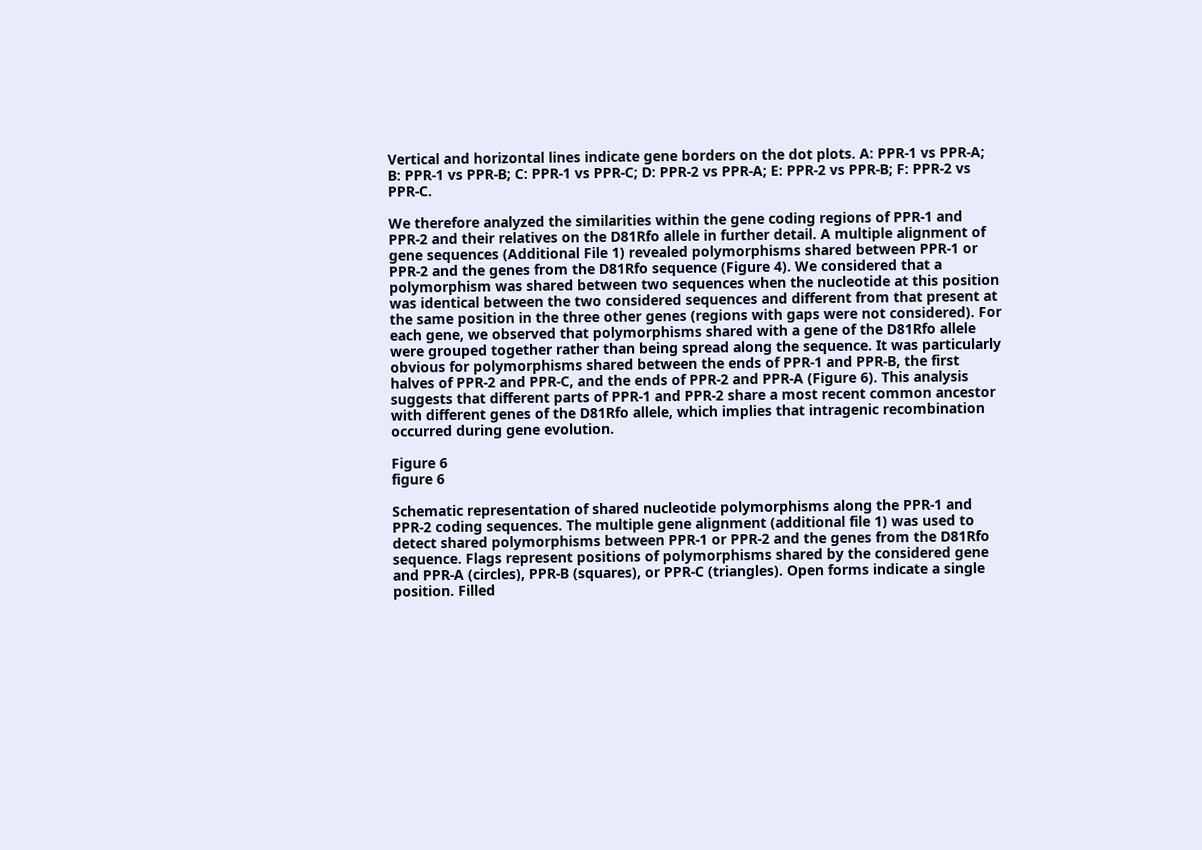Vertical and horizontal lines indicate gene borders on the dot plots. A: PPR-1 vs PPR-A; B: PPR-1 vs PPR-B; C: PPR-1 vs PPR-C; D: PPR-2 vs PPR-A; E: PPR-2 vs PPR-B; F: PPR-2 vs PPR-C.

We therefore analyzed the similarities within the gene coding regions of PPR-1 and PPR-2 and their relatives on the D81Rfo allele in further detail. A multiple alignment of gene sequences (Additional File 1) revealed polymorphisms shared between PPR-1 or PPR-2 and the genes from the D81Rfo sequence (Figure 4). We considered that a polymorphism was shared between two sequences when the nucleotide at this position was identical between the two considered sequences and different from that present at the same position in the three other genes (regions with gaps were not considered). For each gene, we observed that polymorphisms shared with a gene of the D81Rfo allele were grouped together rather than being spread along the sequence. It was particularly obvious for polymorphisms shared between the ends of PPR-1 and PPR-B, the first halves of PPR-2 and PPR-C, and the ends of PPR-2 and PPR-A (Figure 6). This analysis suggests that different parts of PPR-1 and PPR-2 share a most recent common ancestor with different genes of the D81Rfo allele, which implies that intragenic recombination occurred during gene evolution.

Figure 6
figure 6

Schematic representation of shared nucleotide polymorphisms along the PPR-1 and PPR-2 coding sequences. The multiple gene alignment (additional file 1) was used to detect shared polymorphisms between PPR-1 or PPR-2 and the genes from the D81Rfo sequence. Flags represent positions of polymorphisms shared by the considered gene and PPR-A (circles), PPR-B (squares), or PPR-C (triangles). Open forms indicate a single position. Filled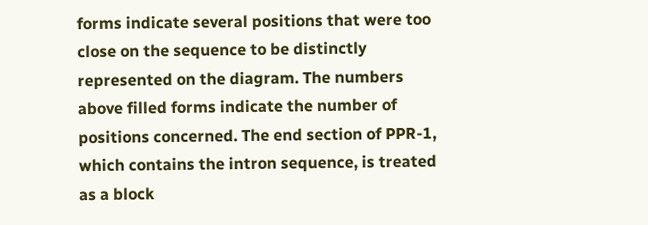forms indicate several positions that were too close on the sequence to be distinctly represented on the diagram. The numbers above filled forms indicate the number of positions concerned. The end section of PPR-1, which contains the intron sequence, is treated as a block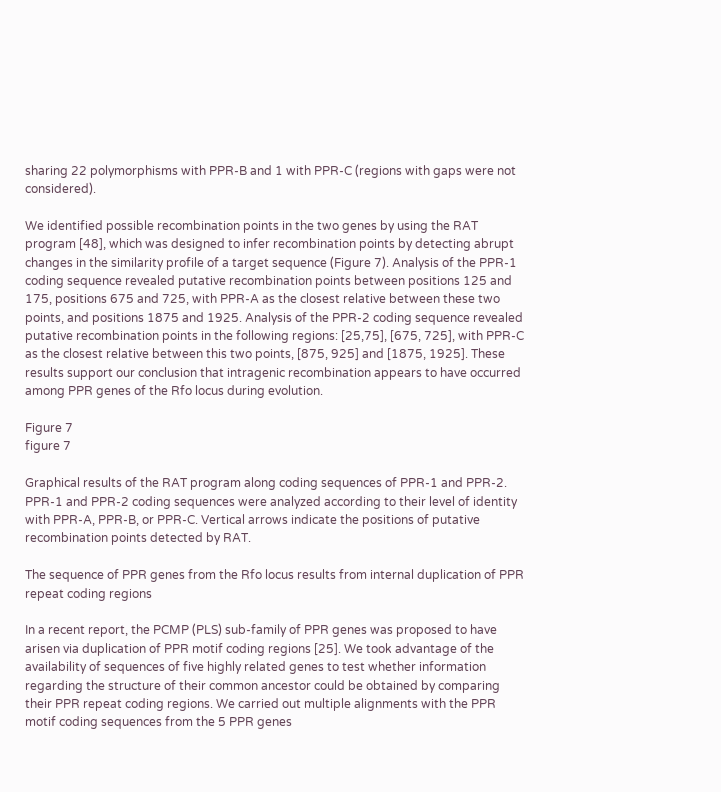sharing 22 polymorphisms with PPR-B and 1 with PPR-C (regions with gaps were not considered).

We identified possible recombination points in the two genes by using the RAT program [48], which was designed to infer recombination points by detecting abrupt changes in the similarity profile of a target sequence (Figure 7). Analysis of the PPR-1 coding sequence revealed putative recombination points between positions 125 and 175, positions 675 and 725, with PPR-A as the closest relative between these two points, and positions 1875 and 1925. Analysis of the PPR-2 coding sequence revealed putative recombination points in the following regions: [25,75], [675, 725], with PPR-C as the closest relative between this two points, [875, 925] and [1875, 1925]. These results support our conclusion that intragenic recombination appears to have occurred among PPR genes of the Rfo locus during evolution.

Figure 7
figure 7

Graphical results of the RAT program along coding sequences of PPR-1 and PPR-2. PPR-1 and PPR-2 coding sequences were analyzed according to their level of identity with PPR-A, PPR-B, or PPR-C. Vertical arrows indicate the positions of putative recombination points detected by RAT.

The sequence of PPR genes from the Rfo locus results from internal duplication of PPR repeat coding regions

In a recent report, the PCMP (PLS) sub-family of PPR genes was proposed to have arisen via duplication of PPR motif coding regions [25]. We took advantage of the availability of sequences of five highly related genes to test whether information regarding the structure of their common ancestor could be obtained by comparing their PPR repeat coding regions. We carried out multiple alignments with the PPR motif coding sequences from the 5 PPR genes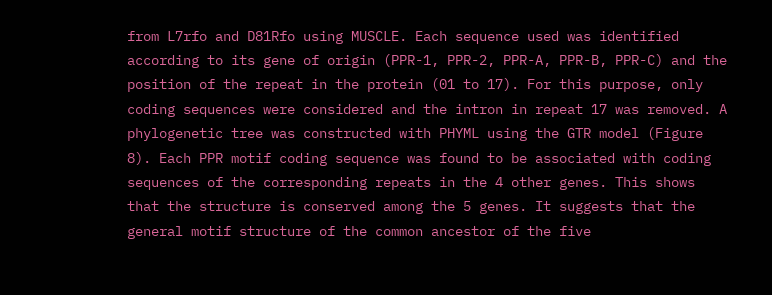from L7rfo and D81Rfo using MUSCLE. Each sequence used was identified according to its gene of origin (PPR-1, PPR-2, PPR-A, PPR-B, PPR-C) and the position of the repeat in the protein (01 to 17). For this purpose, only coding sequences were considered and the intron in repeat 17 was removed. A phylogenetic tree was constructed with PHYML using the GTR model (Figure 8). Each PPR motif coding sequence was found to be associated with coding sequences of the corresponding repeats in the 4 other genes. This shows that the structure is conserved among the 5 genes. It suggests that the general motif structure of the common ancestor of the five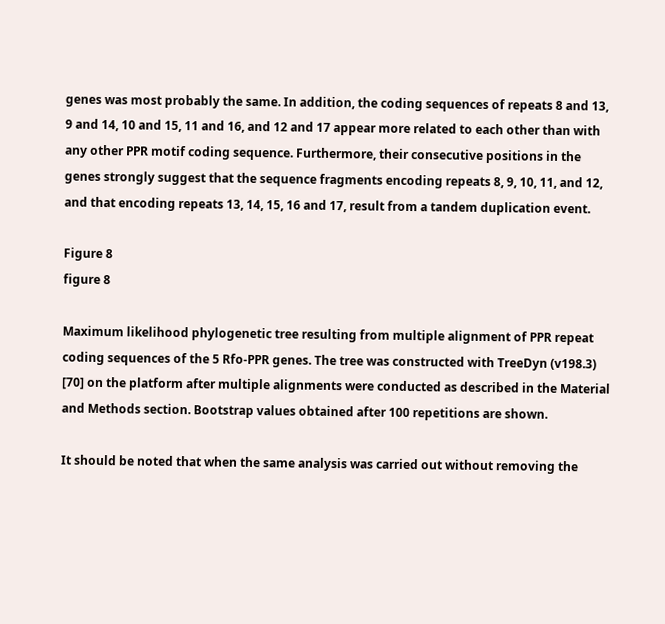genes was most probably the same. In addition, the coding sequences of repeats 8 and 13, 9 and 14, 10 and 15, 11 and 16, and 12 and 17 appear more related to each other than with any other PPR motif coding sequence. Furthermore, their consecutive positions in the genes strongly suggest that the sequence fragments encoding repeats 8, 9, 10, 11, and 12, and that encoding repeats 13, 14, 15, 16 and 17, result from a tandem duplication event.

Figure 8
figure 8

Maximum likelihood phylogenetic tree resulting from multiple alignment of PPR repeat coding sequences of the 5 Rfo-PPR genes. The tree was constructed with TreeDyn (v198.3) [70] on the platform after multiple alignments were conducted as described in the Material and Methods section. Bootstrap values obtained after 100 repetitions are shown.

It should be noted that when the same analysis was carried out without removing the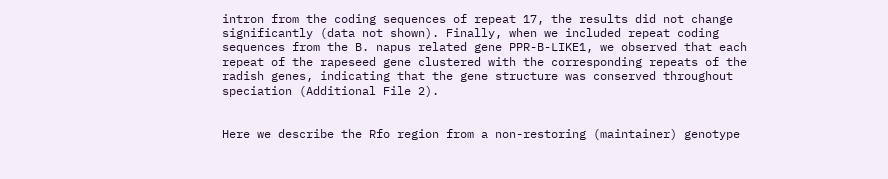intron from the coding sequences of repeat 17, the results did not change significantly (data not shown). Finally, when we included repeat coding sequences from the B. napus related gene PPR-B-LIKE1, we observed that each repeat of the rapeseed gene clustered with the corresponding repeats of the radish genes, indicating that the gene structure was conserved throughout speciation (Additional File 2).


Here we describe the Rfo region from a non-restoring (maintainer) genotype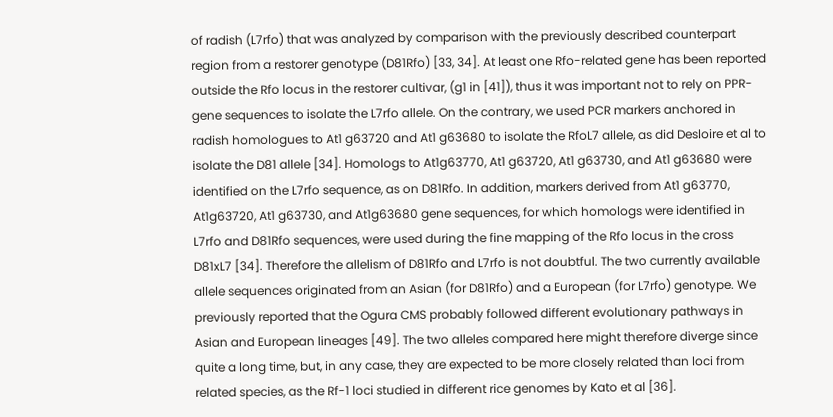of radish (L7rfo) that was analyzed by comparison with the previously described counterpart region from a restorer genotype (D81Rfo) [33, 34]. At least one Rfo-related gene has been reported outside the Rfo locus in the restorer cultivar, (g1 in [41]), thus it was important not to rely on PPR-gene sequences to isolate the L7rfo allele. On the contrary, we used PCR markers anchored in radish homologues to At1 g63720 and At1 g63680 to isolate the RfoL7 allele, as did Desloire et al to isolate the D81 allele [34]. Homologs to At1g63770, At1 g63720, At1 g63730, and At1 g63680 were identified on the L7rfo sequence, as on D81Rfo. In addition, markers derived from At1 g63770, At1g63720, At1 g63730, and At1g63680 gene sequences, for which homologs were identified in L7rfo and D81Rfo sequences, were used during the fine mapping of the Rfo locus in the cross D81xL7 [34]. Therefore the allelism of D81Rfo and L7rfo is not doubtful. The two currently available allele sequences originated from an Asian (for D81Rfo) and a European (for L7rfo) genotype. We previously reported that the Ogura CMS probably followed different evolutionary pathways in Asian and European lineages [49]. The two alleles compared here might therefore diverge since quite a long time, but, in any case, they are expected to be more closely related than loci from related species, as the Rf-1 loci studied in different rice genomes by Kato et al [36].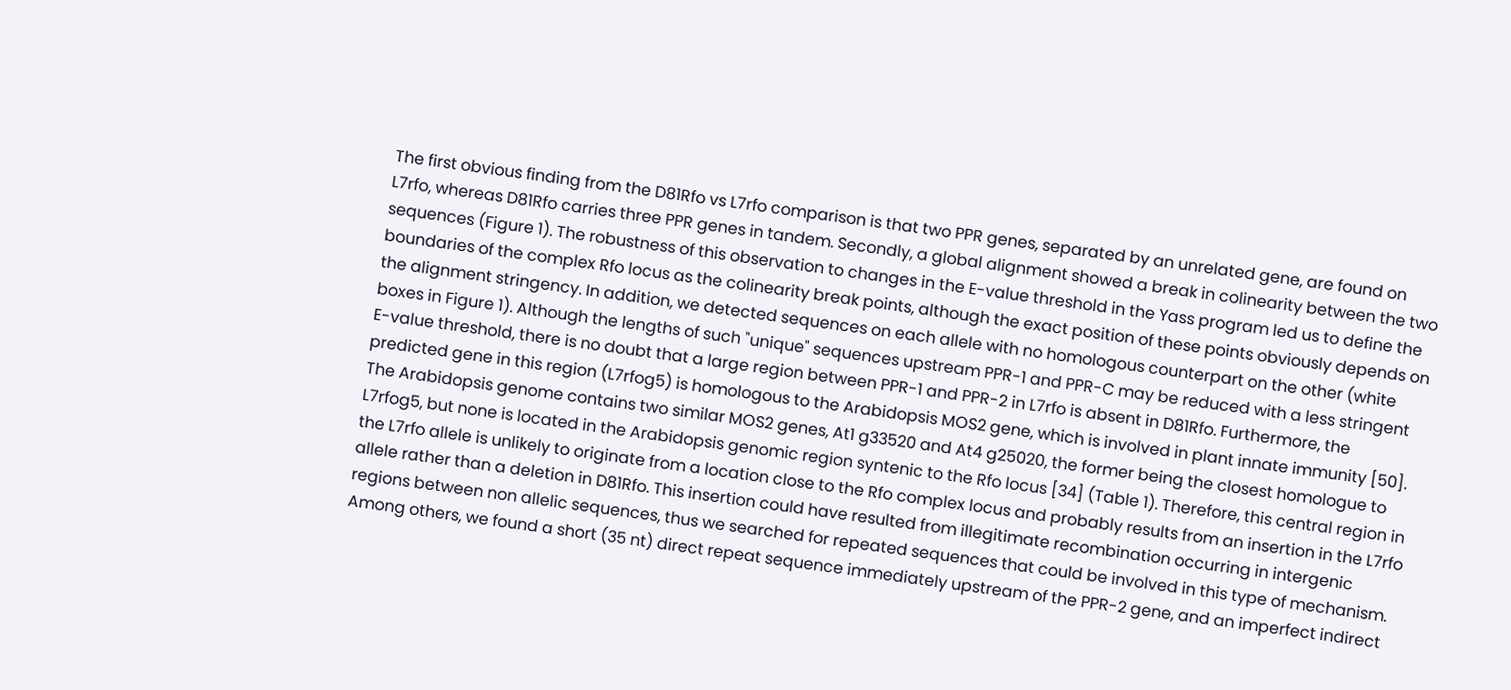The first obvious finding from the D81Rfo vs L7rfo comparison is that two PPR genes, separated by an unrelated gene, are found on L7rfo, whereas D81Rfo carries three PPR genes in tandem. Secondly, a global alignment showed a break in colinearity between the two sequences (Figure 1). The robustness of this observation to changes in the E-value threshold in the Yass program led us to define the boundaries of the complex Rfo locus as the colinearity break points, although the exact position of these points obviously depends on the alignment stringency. In addition, we detected sequences on each allele with no homologous counterpart on the other (white boxes in Figure 1). Although the lengths of such "unique" sequences upstream PPR-1 and PPR-C may be reduced with a less stringent E-value threshold, there is no doubt that a large region between PPR-1 and PPR-2 in L7rfo is absent in D81Rfo. Furthermore, the predicted gene in this region (L7rfog5) is homologous to the Arabidopsis MOS2 gene, which is involved in plant innate immunity [50]. The Arabidopsis genome contains two similar MOS2 genes, At1 g33520 and At4 g25020, the former being the closest homologue to L7rfog5, but none is located in the Arabidopsis genomic region syntenic to the Rfo locus [34] (Table 1). Therefore, this central region in the L7rfo allele is unlikely to originate from a location close to the Rfo complex locus and probably results from an insertion in the L7rfo allele rather than a deletion in D81Rfo. This insertion could have resulted from illegitimate recombination occurring in intergenic regions between non allelic sequences, thus we searched for repeated sequences that could be involved in this type of mechanism. Among others, we found a short (35 nt) direct repeat sequence immediately upstream of the PPR-2 gene, and an imperfect indirect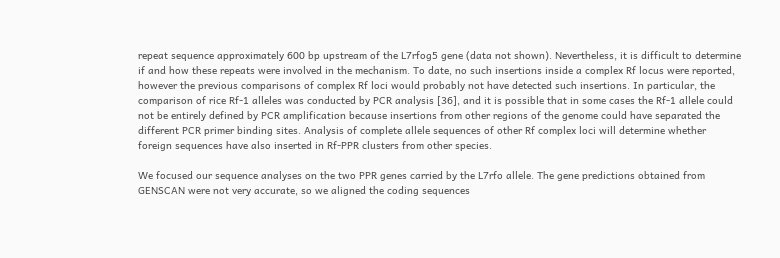repeat sequence approximately 600 bp upstream of the L7rfog5 gene (data not shown). Nevertheless, it is difficult to determine if and how these repeats were involved in the mechanism. To date, no such insertions inside a complex Rf locus were reported, however the previous comparisons of complex Rf loci would probably not have detected such insertions. In particular, the comparison of rice Rf-1 alleles was conducted by PCR analysis [36], and it is possible that in some cases the Rf-1 allele could not be entirely defined by PCR amplification because insertions from other regions of the genome could have separated the different PCR primer binding sites. Analysis of complete allele sequences of other Rf complex loci will determine whether foreign sequences have also inserted in Rf-PPR clusters from other species.

We focused our sequence analyses on the two PPR genes carried by the L7rfo allele. The gene predictions obtained from GENSCAN were not very accurate, so we aligned the coding sequences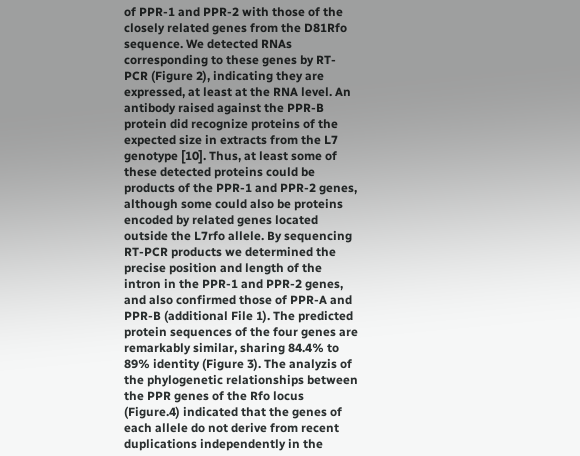of PPR-1 and PPR-2 with those of the closely related genes from the D81Rfo sequence. We detected RNAs corresponding to these genes by RT-PCR (Figure 2), indicating they are expressed, at least at the RNA level. An antibody raised against the PPR-B protein did recognize proteins of the expected size in extracts from the L7 genotype [10]. Thus, at least some of these detected proteins could be products of the PPR-1 and PPR-2 genes, although some could also be proteins encoded by related genes located outside the L7rfo allele. By sequencing RT-PCR products we determined the precise position and length of the intron in the PPR-1 and PPR-2 genes, and also confirmed those of PPR-A and PPR-B (additional File 1). The predicted protein sequences of the four genes are remarkably similar, sharing 84.4% to 89% identity (Figure 3). The analyzis of the phylogenetic relationships between the PPR genes of the Rfo locus (Figure.4) indicated that the genes of each allele do not derive from recent duplications independently in the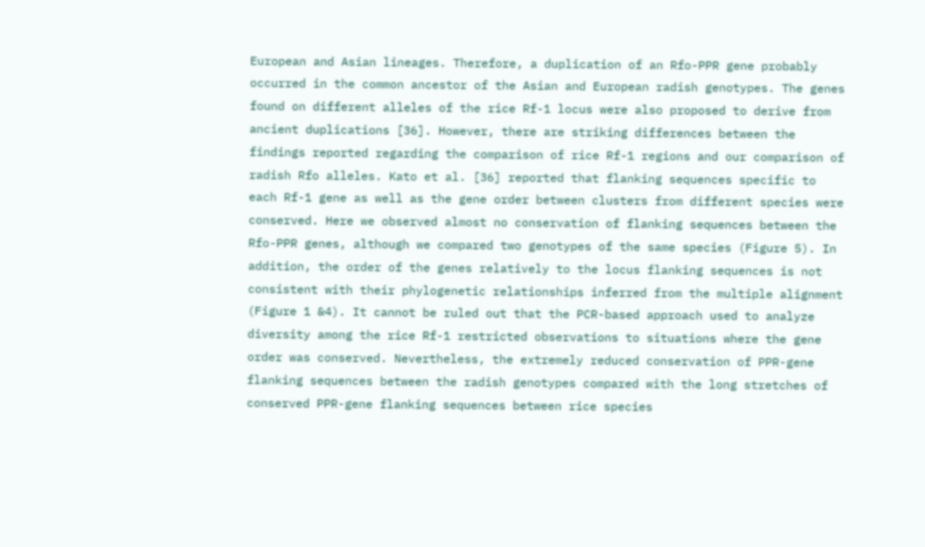European and Asian lineages. Therefore, a duplication of an Rfo-PPR gene probably occurred in the common ancestor of the Asian and European radish genotypes. The genes found on different alleles of the rice Rf-1 locus were also proposed to derive from ancient duplications [36]. However, there are striking differences between the findings reported regarding the comparison of rice Rf-1 regions and our comparison of radish Rfo alleles. Kato et al. [36] reported that flanking sequences specific to each Rf-1 gene as well as the gene order between clusters from different species were conserved. Here we observed almost no conservation of flanking sequences between the Rfo-PPR genes, although we compared two genotypes of the same species (Figure 5). In addition, the order of the genes relatively to the locus flanking sequences is not consistent with their phylogenetic relationships inferred from the multiple alignment (Figure 1 &4). It cannot be ruled out that the PCR-based approach used to analyze diversity among the rice Rf-1 restricted observations to situations where the gene order was conserved. Nevertheless, the extremely reduced conservation of PPR-gene flanking sequences between the radish genotypes compared with the long stretches of conserved PPR-gene flanking sequences between rice species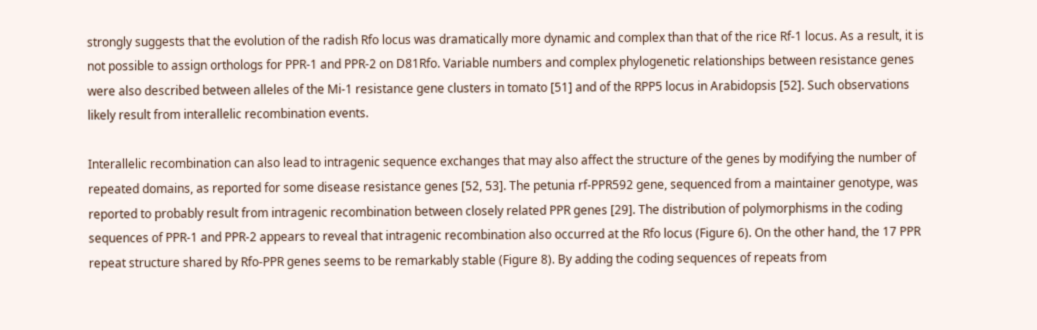strongly suggests that the evolution of the radish Rfo locus was dramatically more dynamic and complex than that of the rice Rf-1 locus. As a result, it is not possible to assign orthologs for PPR-1 and PPR-2 on D81Rfo. Variable numbers and complex phylogenetic relationships between resistance genes were also described between alleles of the Mi-1 resistance gene clusters in tomato [51] and of the RPP5 locus in Arabidopsis [52]. Such observations likely result from interallelic recombination events.

Interallelic recombination can also lead to intragenic sequence exchanges that may also affect the structure of the genes by modifying the number of repeated domains, as reported for some disease resistance genes [52, 53]. The petunia rf-PPR592 gene, sequenced from a maintainer genotype, was reported to probably result from intragenic recombination between closely related PPR genes [29]. The distribution of polymorphisms in the coding sequences of PPR-1 and PPR-2 appears to reveal that intragenic recombination also occurred at the Rfo locus (Figure 6). On the other hand, the 17 PPR repeat structure shared by Rfo-PPR genes seems to be remarkably stable (Figure 8). By adding the coding sequences of repeats from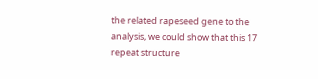the related rapeseed gene to the analysis, we could show that this 17 repeat structure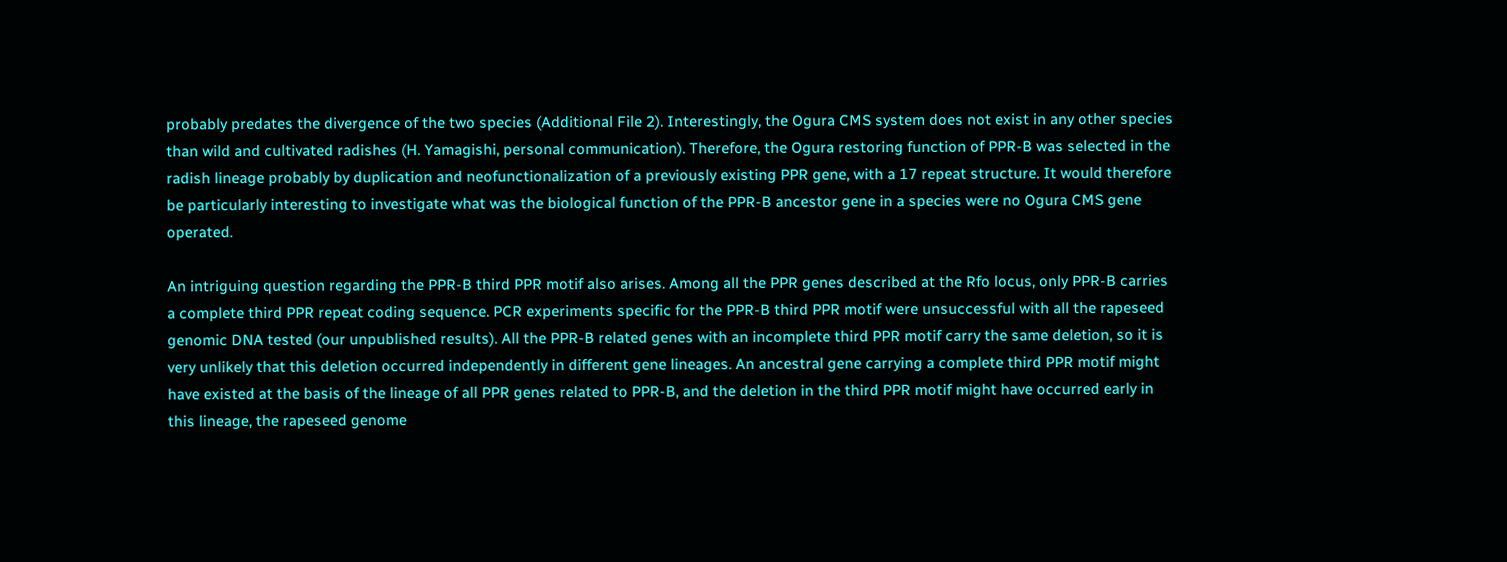probably predates the divergence of the two species (Additional File 2). Interestingly, the Ogura CMS system does not exist in any other species than wild and cultivated radishes (H. Yamagishi, personal communication). Therefore, the Ogura restoring function of PPR-B was selected in the radish lineage probably by duplication and neofunctionalization of a previously existing PPR gene, with a 17 repeat structure. It would therefore be particularly interesting to investigate what was the biological function of the PPR-B ancestor gene in a species were no Ogura CMS gene operated.

An intriguing question regarding the PPR-B third PPR motif also arises. Among all the PPR genes described at the Rfo locus, only PPR-B carries a complete third PPR repeat coding sequence. PCR experiments specific for the PPR-B third PPR motif were unsuccessful with all the rapeseed genomic DNA tested (our unpublished results). All the PPR-B related genes with an incomplete third PPR motif carry the same deletion, so it is very unlikely that this deletion occurred independently in different gene lineages. An ancestral gene carrying a complete third PPR motif might have existed at the basis of the lineage of all PPR genes related to PPR-B, and the deletion in the third PPR motif might have occurred early in this lineage, the rapeseed genome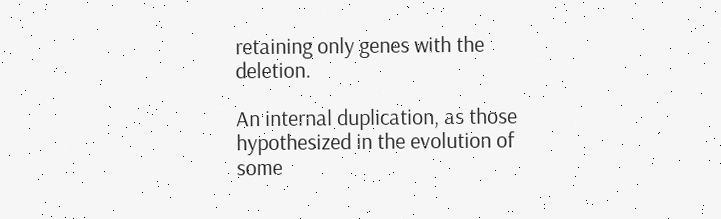retaining only genes with the deletion.

An internal duplication, as those hypothesized in the evolution of some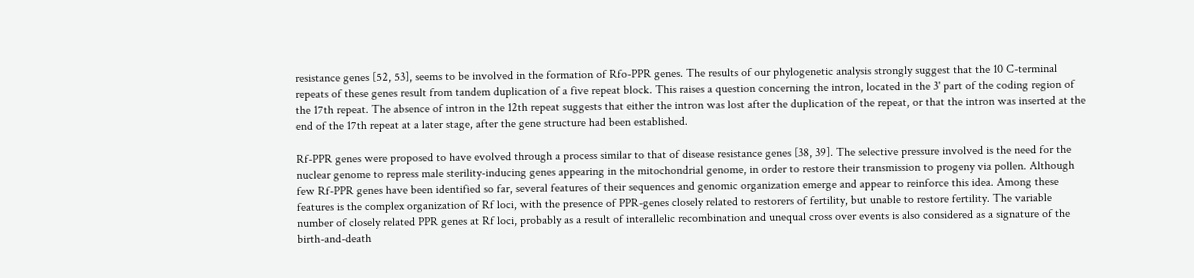resistance genes [52, 53], seems to be involved in the formation of Rfo-PPR genes. The results of our phylogenetic analysis strongly suggest that the 10 C-terminal repeats of these genes result from tandem duplication of a five repeat block. This raises a question concerning the intron, located in the 3' part of the coding region of the 17th repeat. The absence of intron in the 12th repeat suggests that either the intron was lost after the duplication of the repeat, or that the intron was inserted at the end of the 17th repeat at a later stage, after the gene structure had been established.

Rf-PPR genes were proposed to have evolved through a process similar to that of disease resistance genes [38, 39]. The selective pressure involved is the need for the nuclear genome to repress male sterility-inducing genes appearing in the mitochondrial genome, in order to restore their transmission to progeny via pollen. Although few Rf-PPR genes have been identified so far, several features of their sequences and genomic organization emerge and appear to reinforce this idea. Among these features is the complex organization of Rf loci, with the presence of PPR-genes closely related to restorers of fertility, but unable to restore fertility. The variable number of closely related PPR genes at Rf loci, probably as a result of interallelic recombination and unequal cross over events is also considered as a signature of the birth-and-death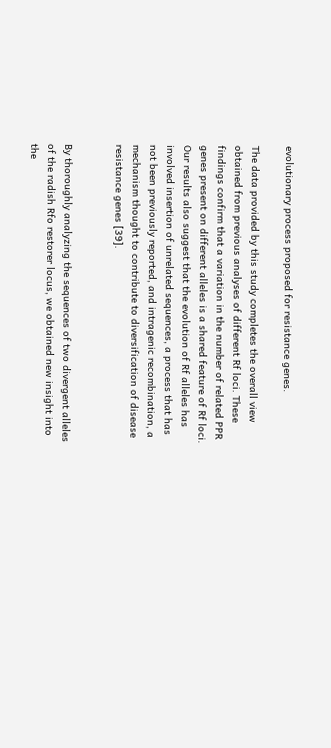evolutionary process proposed for resistance genes.

The data provided by this study completes the overall view obtained from previous analyses of different Rf loci. These findings confirm that a variation in the number of related PPR genes present on different alleles is a shared feature of Rf loci. Our results also suggest that the evolution of Rf alleles has involved insertion of unrelated sequences, a process that has not been previously reported, and intragenic recombination, a mechanism thought to contribute to diversification of disease resistance genes [39].


By thoroughly analyzing the sequences of two divergent alleles of the radish Rfo restorer locus, we obtained new insight into the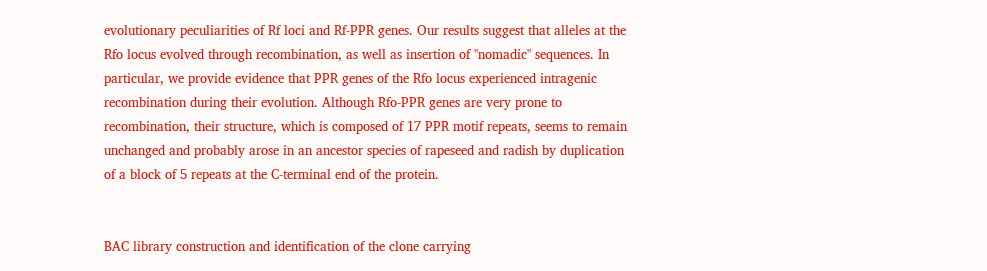evolutionary peculiarities of Rf loci and Rf-PPR genes. Our results suggest that alleles at the Rfo locus evolved through recombination, as well as insertion of "nomadic" sequences. In particular, we provide evidence that PPR genes of the Rfo locus experienced intragenic recombination during their evolution. Although Rfo-PPR genes are very prone to recombination, their structure, which is composed of 17 PPR motif repeats, seems to remain unchanged and probably arose in an ancestor species of rapeseed and radish by duplication of a block of 5 repeats at the C-terminal end of the protein.


BAC library construction and identification of the clone carrying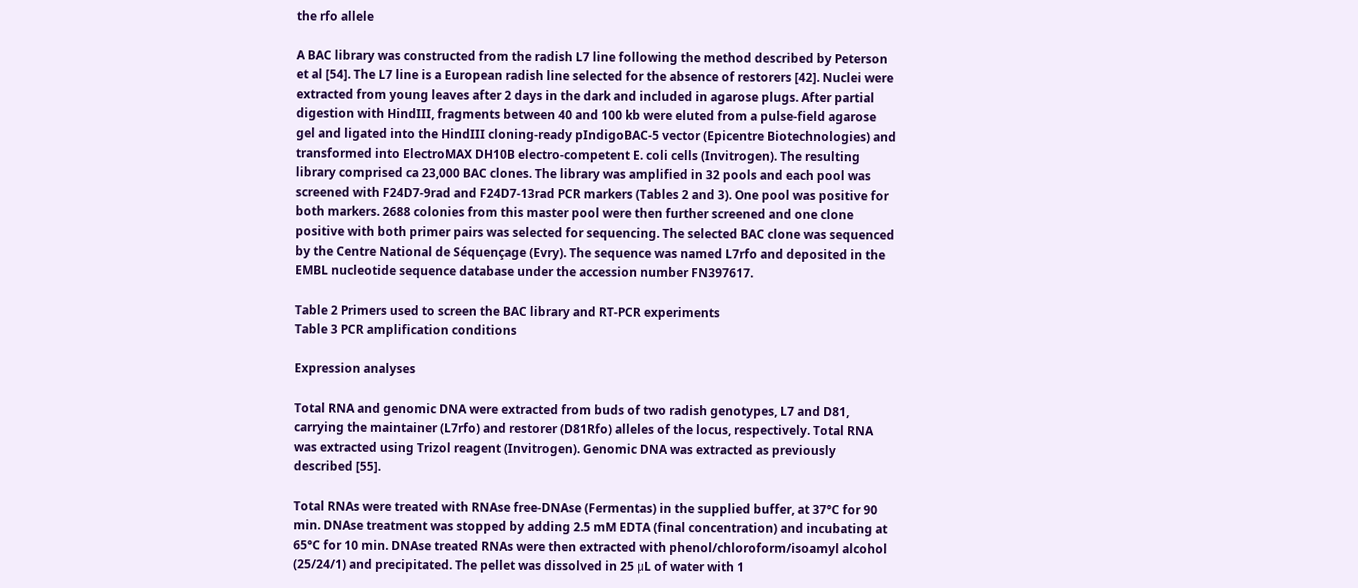the rfo allele

A BAC library was constructed from the radish L7 line following the method described by Peterson et al [54]. The L7 line is a European radish line selected for the absence of restorers [42]. Nuclei were extracted from young leaves after 2 days in the dark and included in agarose plugs. After partial digestion with HindIII, fragments between 40 and 100 kb were eluted from a pulse-field agarose gel and ligated into the HindIII cloning-ready pIndigoBAC-5 vector (Epicentre Biotechnologies) and transformed into ElectroMAX DH10B electro-competent E. coli cells (Invitrogen). The resulting library comprised ca 23,000 BAC clones. The library was amplified in 32 pools and each pool was screened with F24D7-9rad and F24D7-13rad PCR markers (Tables 2 and 3). One pool was positive for both markers. 2688 colonies from this master pool were then further screened and one clone positive with both primer pairs was selected for sequencing. The selected BAC clone was sequenced by the Centre National de Séquençage (Evry). The sequence was named L7rfo and deposited in the EMBL nucleotide sequence database under the accession number FN397617.

Table 2 Primers used to screen the BAC library and RT-PCR experiments
Table 3 PCR amplification conditions

Expression analyses

Total RNA and genomic DNA were extracted from buds of two radish genotypes, L7 and D81, carrying the maintainer (L7rfo) and restorer (D81Rfo) alleles of the locus, respectively. Total RNA was extracted using Trizol reagent (Invitrogen). Genomic DNA was extracted as previously described [55].

Total RNAs were treated with RNAse free-DNAse (Fermentas) in the supplied buffer, at 37°C for 90 min. DNAse treatment was stopped by adding 2.5 mM EDTA (final concentration) and incubating at 65°C for 10 min. DNAse treated RNAs were then extracted with phenol/chloroform/isoamyl alcohol (25/24/1) and precipitated. The pellet was dissolved in 25 μL of water with 1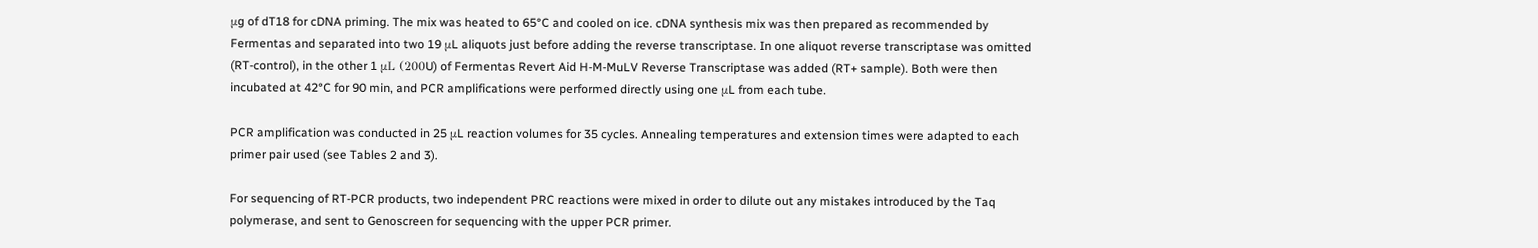μg of dT18 for cDNA priming. The mix was heated to 65°C and cooled on ice. cDNA synthesis mix was then prepared as recommended by Fermentas and separated into two 19 μL aliquots just before adding the reverse transcriptase. In one aliquot reverse transcriptase was omitted (RT-control), in the other 1 μL (200U) of Fermentas Revert Aid H-M-MuLV Reverse Transcriptase was added (RT+ sample). Both were then incubated at 42°C for 90 min, and PCR amplifications were performed directly using one μL from each tube.

PCR amplification was conducted in 25 μL reaction volumes for 35 cycles. Annealing temperatures and extension times were adapted to each primer pair used (see Tables 2 and 3).

For sequencing of RT-PCR products, two independent PRC reactions were mixed in order to dilute out any mistakes introduced by the Taq polymerase, and sent to Genoscreen for sequencing with the upper PCR primer.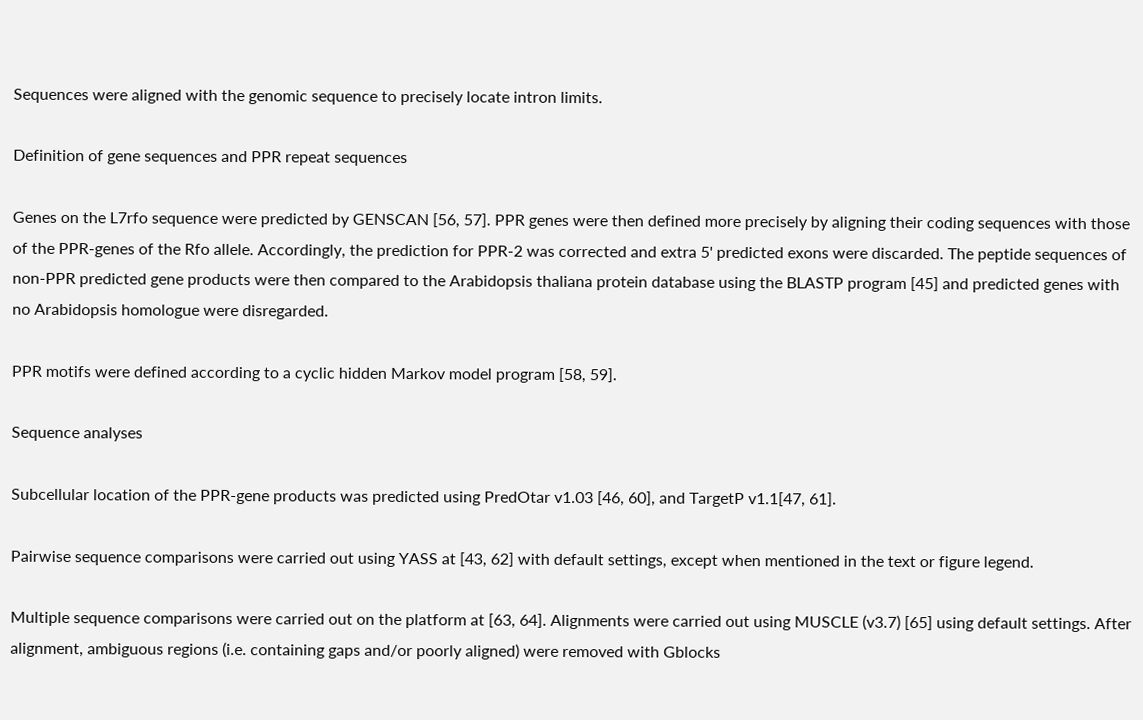Sequences were aligned with the genomic sequence to precisely locate intron limits.

Definition of gene sequences and PPR repeat sequences

Genes on the L7rfo sequence were predicted by GENSCAN [56, 57]. PPR genes were then defined more precisely by aligning their coding sequences with those of the PPR-genes of the Rfo allele. Accordingly, the prediction for PPR-2 was corrected and extra 5' predicted exons were discarded. The peptide sequences of non-PPR predicted gene products were then compared to the Arabidopsis thaliana protein database using the BLASTP program [45] and predicted genes with no Arabidopsis homologue were disregarded.

PPR motifs were defined according to a cyclic hidden Markov model program [58, 59].

Sequence analyses

Subcellular location of the PPR-gene products was predicted using PredOtar v1.03 [46, 60], and TargetP v1.1[47, 61].

Pairwise sequence comparisons were carried out using YASS at [43, 62] with default settings, except when mentioned in the text or figure legend.

Multiple sequence comparisons were carried out on the platform at [63, 64]. Alignments were carried out using MUSCLE (v3.7) [65] using default settings. After alignment, ambiguous regions (i.e. containing gaps and/or poorly aligned) were removed with Gblocks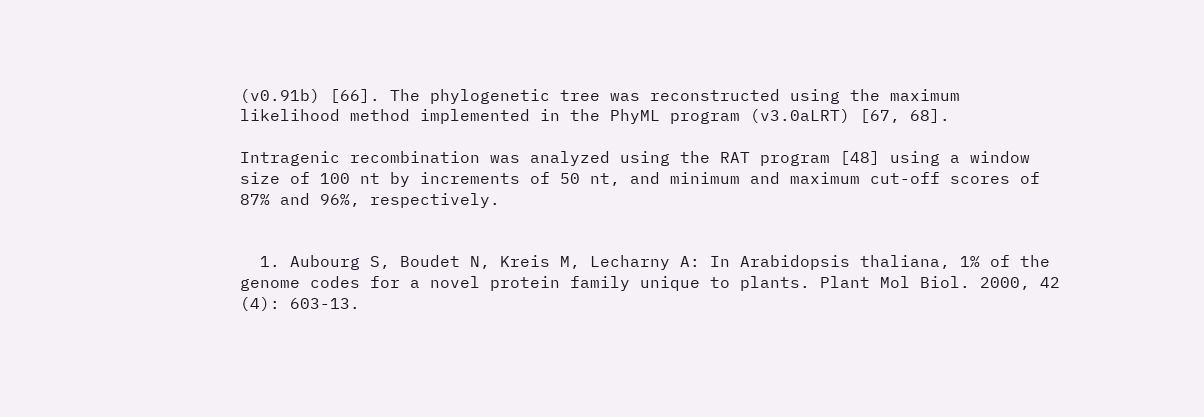(v0.91b) [66]. The phylogenetic tree was reconstructed using the maximum likelihood method implemented in the PhyML program (v3.0aLRT) [67, 68].

Intragenic recombination was analyzed using the RAT program [48] using a window size of 100 nt by increments of 50 nt, and minimum and maximum cut-off scores of 87% and 96%, respectively.


  1. Aubourg S, Boudet N, Kreis M, Lecharny A: In Arabidopsis thaliana, 1% of the genome codes for a novel protein family unique to plants. Plant Mol Biol. 2000, 42 (4): 603-13.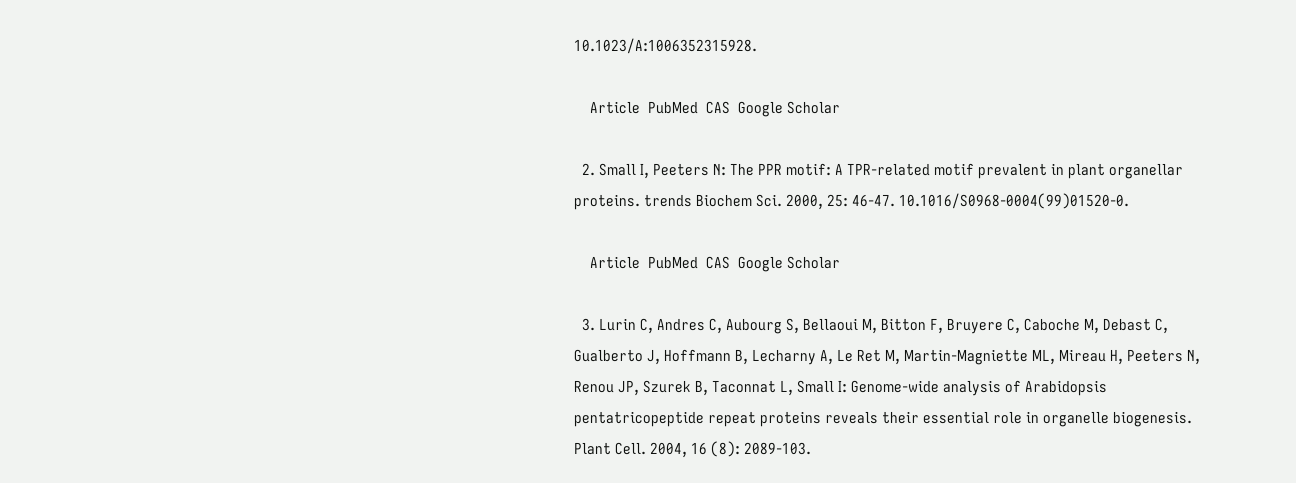10.1023/A:1006352315928.

    Article  PubMed  CAS  Google Scholar

  2. Small I, Peeters N: The PPR motif: A TPR-related motif prevalent in plant organellar proteins. trends Biochem Sci. 2000, 25: 46-47. 10.1016/S0968-0004(99)01520-0.

    Article  PubMed  CAS  Google Scholar

  3. Lurin C, Andres C, Aubourg S, Bellaoui M, Bitton F, Bruyere C, Caboche M, Debast C, Gualberto J, Hoffmann B, Lecharny A, Le Ret M, Martin-Magniette ML, Mireau H, Peeters N, Renou JP, Szurek B, Taconnat L, Small I: Genome-wide analysis of Arabidopsis pentatricopeptide repeat proteins reveals their essential role in organelle biogenesis. Plant Cell. 2004, 16 (8): 2089-103.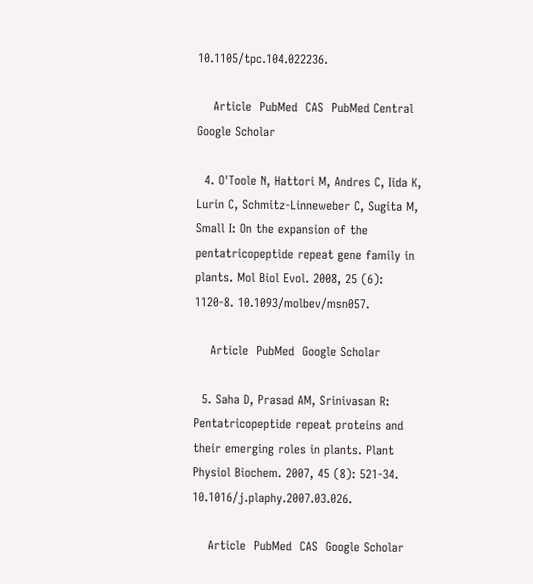10.1105/tpc.104.022236.

    Article  PubMed  CAS  PubMed Central  Google Scholar

  4. O'Toole N, Hattori M, Andres C, Iida K, Lurin C, Schmitz-Linneweber C, Sugita M, Small I: On the expansion of the pentatricopeptide repeat gene family in plants. Mol Biol Evol. 2008, 25 (6): 1120-8. 10.1093/molbev/msn057.

    Article  PubMed  Google Scholar

  5. Saha D, Prasad AM, Srinivasan R: Pentatricopeptide repeat proteins and their emerging roles in plants. Plant Physiol Biochem. 2007, 45 (8): 521-34. 10.1016/j.plaphy.2007.03.026.

    Article  PubMed  CAS  Google Scholar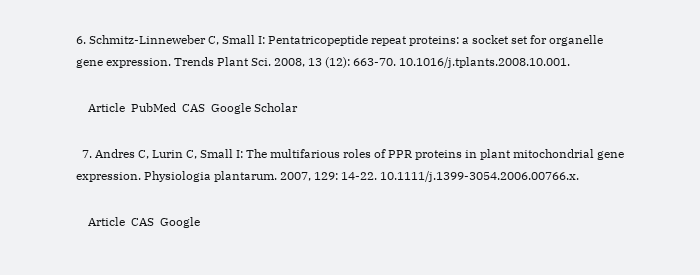6. Schmitz-Linneweber C, Small I: Pentatricopeptide repeat proteins: a socket set for organelle gene expression. Trends Plant Sci. 2008, 13 (12): 663-70. 10.1016/j.tplants.2008.10.001.

    Article  PubMed  CAS  Google Scholar

  7. Andres C, Lurin C, Small I: The multifarious roles of PPR proteins in plant mitochondrial gene expression. Physiologia plantarum. 2007, 129: 14-22. 10.1111/j.1399-3054.2006.00766.x.

    Article  CAS  Google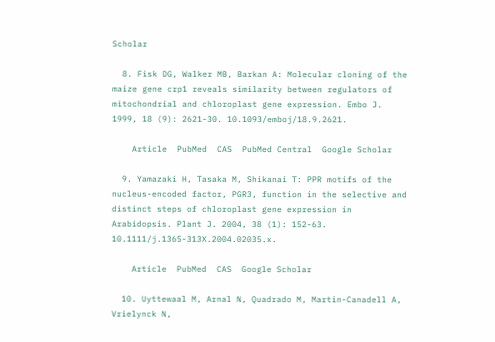Scholar

  8. Fisk DG, Walker MB, Barkan A: Molecular cloning of the maize gene crp1 reveals similarity between regulators of mitochondrial and chloroplast gene expression. Embo J. 1999, 18 (9): 2621-30. 10.1093/emboj/18.9.2621.

    Article  PubMed  CAS  PubMed Central  Google Scholar

  9. Yamazaki H, Tasaka M, Shikanai T: PPR motifs of the nucleus-encoded factor, PGR3, function in the selective and distinct steps of chloroplast gene expression in Arabidopsis. Plant J. 2004, 38 (1): 152-63. 10.1111/j.1365-313X.2004.02035.x.

    Article  PubMed  CAS  Google Scholar

  10. Uyttewaal M, Arnal N, Quadrado M, Martin-Canadell A, Vrielynck N,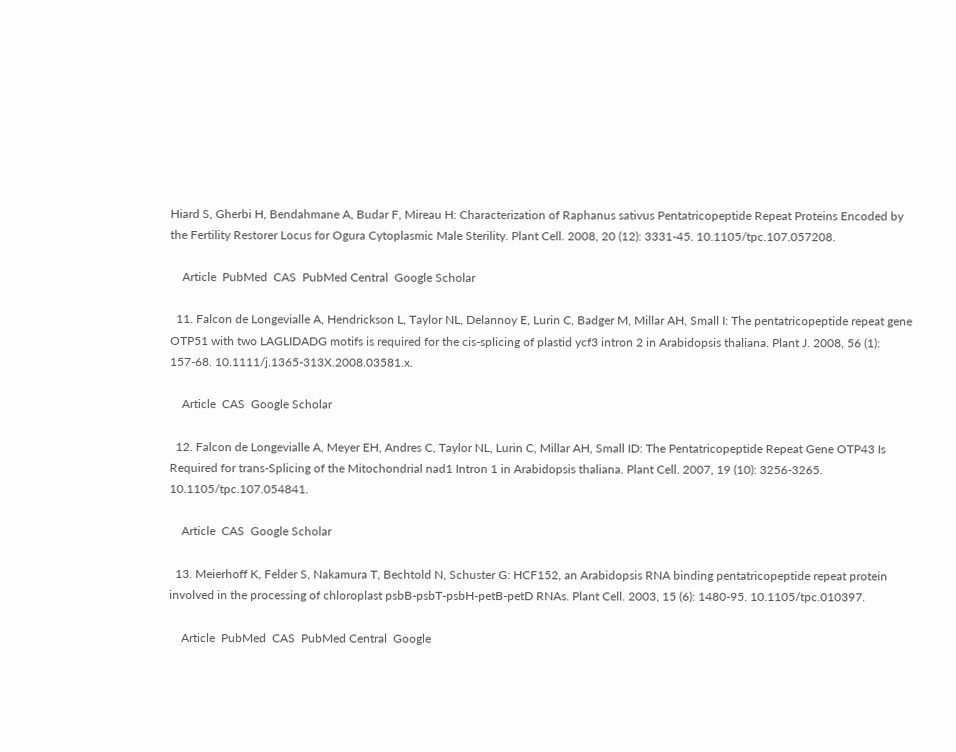Hiard S, Gherbi H, Bendahmane A, Budar F, Mireau H: Characterization of Raphanus sativus Pentatricopeptide Repeat Proteins Encoded by the Fertility Restorer Locus for Ogura Cytoplasmic Male Sterility. Plant Cell. 2008, 20 (12): 3331-45. 10.1105/tpc.107.057208.

    Article  PubMed  CAS  PubMed Central  Google Scholar

  11. Falcon de Longevialle A, Hendrickson L, Taylor NL, Delannoy E, Lurin C, Badger M, Millar AH, Small I: The pentatricopeptide repeat gene OTP51 with two LAGLIDADG motifs is required for the cis-splicing of plastid ycf3 intron 2 in Arabidopsis thaliana. Plant J. 2008, 56 (1): 157-68. 10.1111/j.1365-313X.2008.03581.x.

    Article  CAS  Google Scholar

  12. Falcon de Longevialle A, Meyer EH, Andres C, Taylor NL, Lurin C, Millar AH, Small ID: The Pentatricopeptide Repeat Gene OTP43 Is Required for trans-Splicing of the Mitochondrial nad1 Intron 1 in Arabidopsis thaliana. Plant Cell. 2007, 19 (10): 3256-3265. 10.1105/tpc.107.054841.

    Article  CAS  Google Scholar

  13. Meierhoff K, Felder S, Nakamura T, Bechtold N, Schuster G: HCF152, an Arabidopsis RNA binding pentatricopeptide repeat protein involved in the processing of chloroplast psbB-psbT-psbH-petB-petD RNAs. Plant Cell. 2003, 15 (6): 1480-95. 10.1105/tpc.010397.

    Article  PubMed  CAS  PubMed Central  Google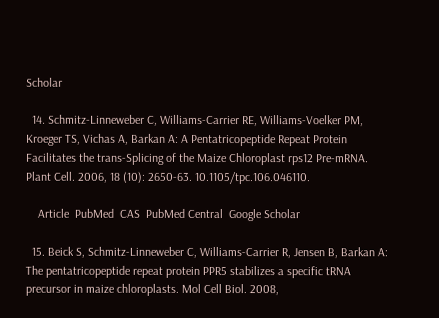Scholar

  14. Schmitz-Linneweber C, Williams-Carrier RE, Williams-Voelker PM, Kroeger TS, Vichas A, Barkan A: A Pentatricopeptide Repeat Protein Facilitates the trans-Splicing of the Maize Chloroplast rps12 Pre-mRNA. Plant Cell. 2006, 18 (10): 2650-63. 10.1105/tpc.106.046110.

    Article  PubMed  CAS  PubMed Central  Google Scholar

  15. Beick S, Schmitz-Linneweber C, Williams-Carrier R, Jensen B, Barkan A: The pentatricopeptide repeat protein PPR5 stabilizes a specific tRNA precursor in maize chloroplasts. Mol Cell Biol. 2008,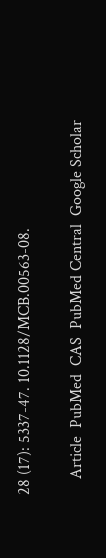28 (17): 5337-47. 10.1128/MCB.00563-08.

    Article  PubMed  CAS  PubMed Central  Google Scholar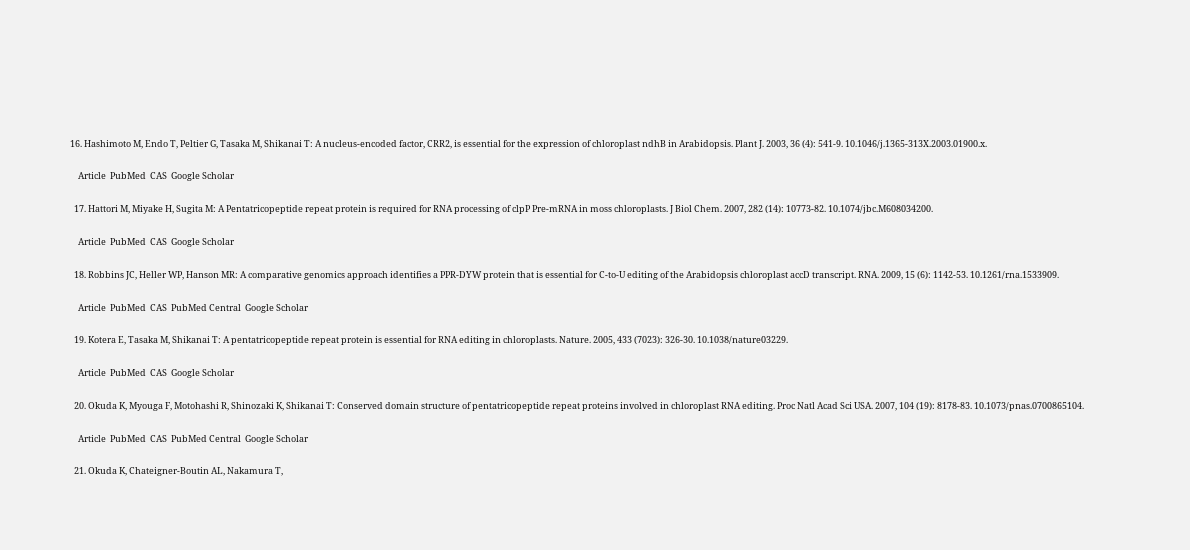16. Hashimoto M, Endo T, Peltier G, Tasaka M, Shikanai T: A nucleus-encoded factor, CRR2, is essential for the expression of chloroplast ndhB in Arabidopsis. Plant J. 2003, 36 (4): 541-9. 10.1046/j.1365-313X.2003.01900.x.

    Article  PubMed  CAS  Google Scholar

  17. Hattori M, Miyake H, Sugita M: A Pentatricopeptide repeat protein is required for RNA processing of clpP Pre-mRNA in moss chloroplasts. J Biol Chem. 2007, 282 (14): 10773-82. 10.1074/jbc.M608034200.

    Article  PubMed  CAS  Google Scholar

  18. Robbins JC, Heller WP, Hanson MR: A comparative genomics approach identifies a PPR-DYW protein that is essential for C-to-U editing of the Arabidopsis chloroplast accD transcript. RNA. 2009, 15 (6): 1142-53. 10.1261/rna.1533909.

    Article  PubMed  CAS  PubMed Central  Google Scholar

  19. Kotera E, Tasaka M, Shikanai T: A pentatricopeptide repeat protein is essential for RNA editing in chloroplasts. Nature. 2005, 433 (7023): 326-30. 10.1038/nature03229.

    Article  PubMed  CAS  Google Scholar

  20. Okuda K, Myouga F, Motohashi R, Shinozaki K, Shikanai T: Conserved domain structure of pentatricopeptide repeat proteins involved in chloroplast RNA editing. Proc Natl Acad Sci USA. 2007, 104 (19): 8178-83. 10.1073/pnas.0700865104.

    Article  PubMed  CAS  PubMed Central  Google Scholar

  21. Okuda K, Chateigner-Boutin AL, Nakamura T,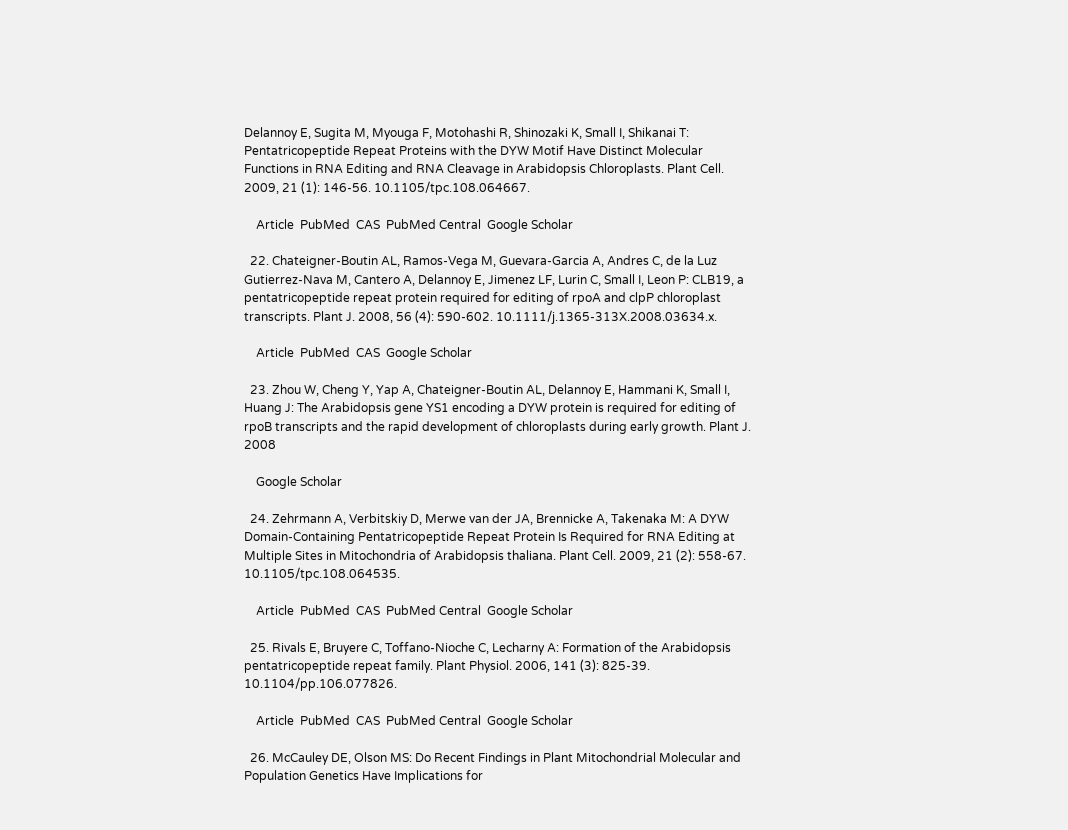Delannoy E, Sugita M, Myouga F, Motohashi R, Shinozaki K, Small I, Shikanai T: Pentatricopeptide Repeat Proteins with the DYW Motif Have Distinct Molecular Functions in RNA Editing and RNA Cleavage in Arabidopsis Chloroplasts. Plant Cell. 2009, 21 (1): 146-56. 10.1105/tpc.108.064667.

    Article  PubMed  CAS  PubMed Central  Google Scholar

  22. Chateigner-Boutin AL, Ramos-Vega M, Guevara-Garcia A, Andres C, de la Luz Gutierrez-Nava M, Cantero A, Delannoy E, Jimenez LF, Lurin C, Small I, Leon P: CLB19, a pentatricopeptide repeat protein required for editing of rpoA and clpP chloroplast transcripts. Plant J. 2008, 56 (4): 590-602. 10.1111/j.1365-313X.2008.03634.x.

    Article  PubMed  CAS  Google Scholar

  23. Zhou W, Cheng Y, Yap A, Chateigner-Boutin AL, Delannoy E, Hammani K, Small I, Huang J: The Arabidopsis gene YS1 encoding a DYW protein is required for editing of rpoB transcripts and the rapid development of chloroplasts during early growth. Plant J. 2008

    Google Scholar

  24. Zehrmann A, Verbitskiy D, Merwe van der JA, Brennicke A, Takenaka M: A DYW Domain-Containing Pentatricopeptide Repeat Protein Is Required for RNA Editing at Multiple Sites in Mitochondria of Arabidopsis thaliana. Plant Cell. 2009, 21 (2): 558-67. 10.1105/tpc.108.064535.

    Article  PubMed  CAS  PubMed Central  Google Scholar

  25. Rivals E, Bruyere C, Toffano-Nioche C, Lecharny A: Formation of the Arabidopsis pentatricopeptide repeat family. Plant Physiol. 2006, 141 (3): 825-39. 10.1104/pp.106.077826.

    Article  PubMed  CAS  PubMed Central  Google Scholar

  26. McCauley DE, Olson MS: Do Recent Findings in Plant Mitochondrial Molecular and Population Genetics Have Implications for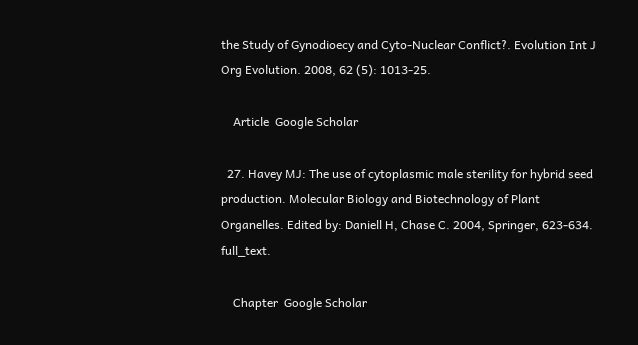the Study of Gynodioecy and Cyto-Nuclear Conflict?. Evolution Int J Org Evolution. 2008, 62 (5): 1013-25.

    Article  Google Scholar

  27. Havey MJ: The use of cytoplasmic male sterility for hybrid seed production. Molecular Biology and Biotechnology of Plant Organelles. Edited by: Daniell H, Chase C. 2004, Springer, 623-634. full_text.

    Chapter  Google Scholar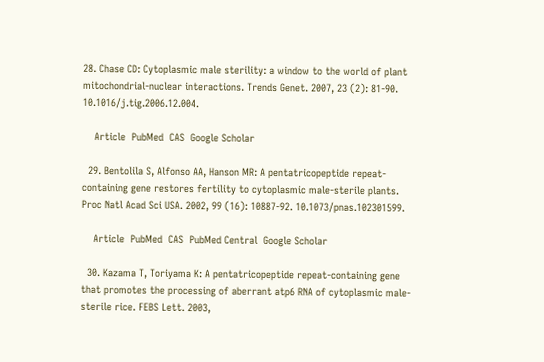28. Chase CD: Cytoplasmic male sterility: a window to the world of plant mitochondrial-nuclear interactions. Trends Genet. 2007, 23 (2): 81-90. 10.1016/j.tig.2006.12.004.

    Article  PubMed  CAS  Google Scholar

  29. Bentolila S, Alfonso AA, Hanson MR: A pentatricopeptide repeat-containing gene restores fertility to cytoplasmic male-sterile plants. Proc Natl Acad Sci USA. 2002, 99 (16): 10887-92. 10.1073/pnas.102301599.

    Article  PubMed  CAS  PubMed Central  Google Scholar

  30. Kazama T, Toriyama K: A pentatricopeptide repeat-containing gene that promotes the processing of aberrant atp6 RNA of cytoplasmic male-sterile rice. FEBS Lett. 2003,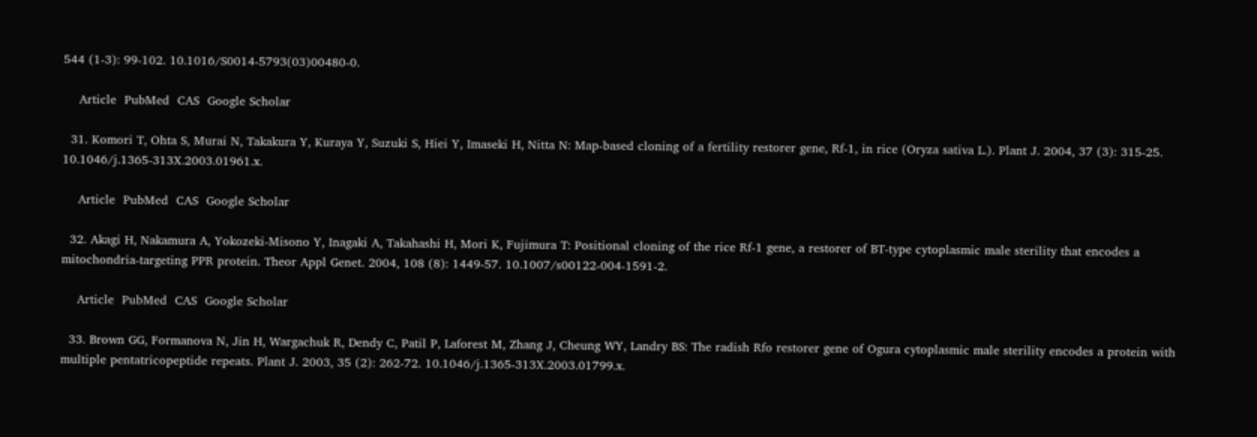544 (1-3): 99-102. 10.1016/S0014-5793(03)00480-0.

    Article  PubMed  CAS  Google Scholar

  31. Komori T, Ohta S, Murai N, Takakura Y, Kuraya Y, Suzuki S, Hiei Y, Imaseki H, Nitta N: Map-based cloning of a fertility restorer gene, Rf-1, in rice (Oryza sativa L.). Plant J. 2004, 37 (3): 315-25. 10.1046/j.1365-313X.2003.01961.x.

    Article  PubMed  CAS  Google Scholar

  32. Akagi H, Nakamura A, Yokozeki-Misono Y, Inagaki A, Takahashi H, Mori K, Fujimura T: Positional cloning of the rice Rf-1 gene, a restorer of BT-type cytoplasmic male sterility that encodes a mitochondria-targeting PPR protein. Theor Appl Genet. 2004, 108 (8): 1449-57. 10.1007/s00122-004-1591-2.

    Article  PubMed  CAS  Google Scholar

  33. Brown GG, Formanova N, Jin H, Wargachuk R, Dendy C, Patil P, Laforest M, Zhang J, Cheung WY, Landry BS: The radish Rfo restorer gene of Ogura cytoplasmic male sterility encodes a protein with multiple pentatricopeptide repeats. Plant J. 2003, 35 (2): 262-72. 10.1046/j.1365-313X.2003.01799.x.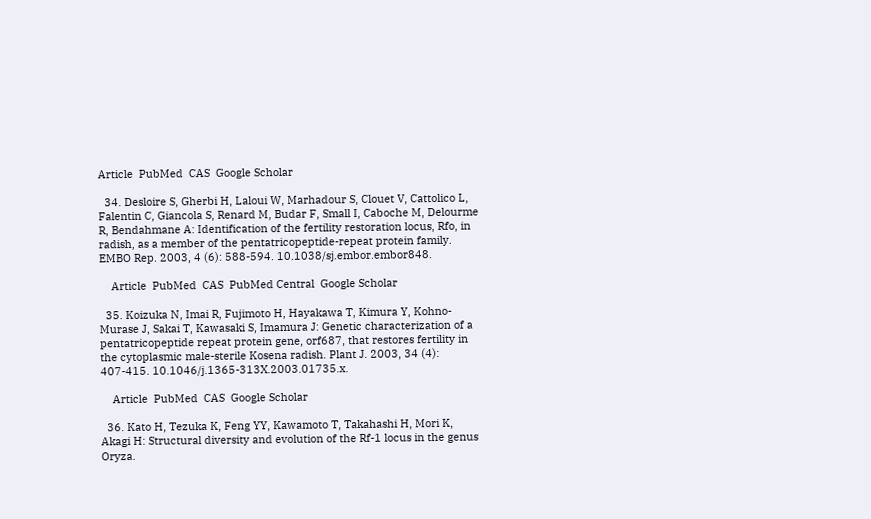Article  PubMed  CAS  Google Scholar

  34. Desloire S, Gherbi H, Laloui W, Marhadour S, Clouet V, Cattolico L, Falentin C, Giancola S, Renard M, Budar F, Small I, Caboche M, Delourme R, Bendahmane A: Identification of the fertility restoration locus, Rfo, in radish, as a member of the pentatricopeptide-repeat protein family. EMBO Rep. 2003, 4 (6): 588-594. 10.1038/sj.embor.embor848.

    Article  PubMed  CAS  PubMed Central  Google Scholar

  35. Koizuka N, Imai R, Fujimoto H, Hayakawa T, Kimura Y, Kohno-Murase J, Sakai T, Kawasaki S, Imamura J: Genetic characterization of a pentatricopeptide repeat protein gene, orf687, that restores fertility in the cytoplasmic male-sterile Kosena radish. Plant J. 2003, 34 (4): 407-415. 10.1046/j.1365-313X.2003.01735.x.

    Article  PubMed  CAS  Google Scholar

  36. Kato H, Tezuka K, Feng YY, Kawamoto T, Takahashi H, Mori K, Akagi H: Structural diversity and evolution of the Rf-1 locus in the genus Oryza.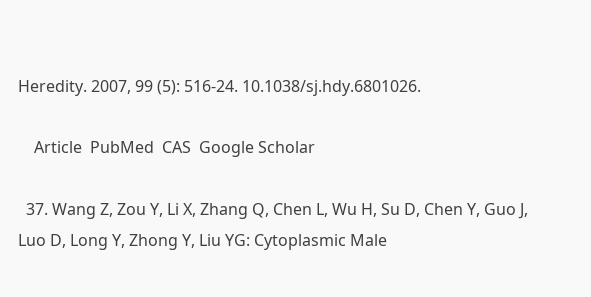Heredity. 2007, 99 (5): 516-24. 10.1038/sj.hdy.6801026.

    Article  PubMed  CAS  Google Scholar

  37. Wang Z, Zou Y, Li X, Zhang Q, Chen L, Wu H, Su D, Chen Y, Guo J, Luo D, Long Y, Zhong Y, Liu YG: Cytoplasmic Male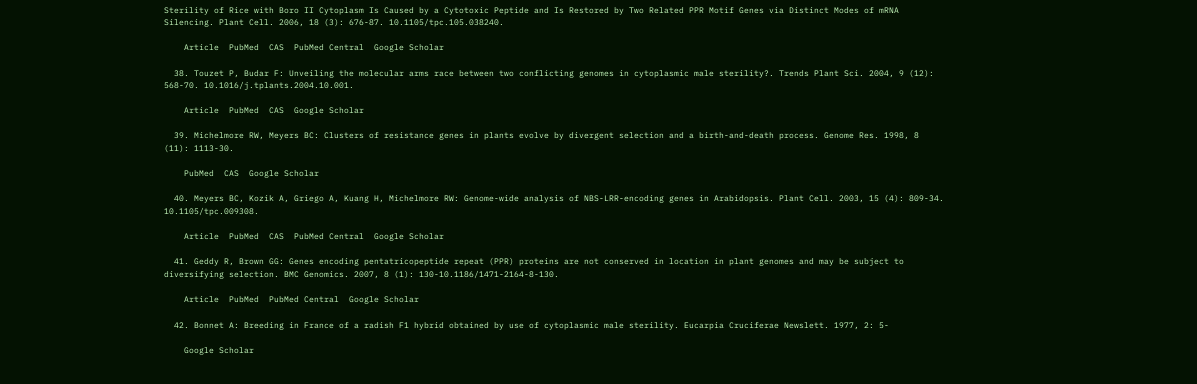Sterility of Rice with Boro II Cytoplasm Is Caused by a Cytotoxic Peptide and Is Restored by Two Related PPR Motif Genes via Distinct Modes of mRNA Silencing. Plant Cell. 2006, 18 (3): 676-87. 10.1105/tpc.105.038240.

    Article  PubMed  CAS  PubMed Central  Google Scholar

  38. Touzet P, Budar F: Unveiling the molecular arms race between two conflicting genomes in cytoplasmic male sterility?. Trends Plant Sci. 2004, 9 (12): 568-70. 10.1016/j.tplants.2004.10.001.

    Article  PubMed  CAS  Google Scholar

  39. Michelmore RW, Meyers BC: Clusters of resistance genes in plants evolve by divergent selection and a birth-and-death process. Genome Res. 1998, 8 (11): 1113-30.

    PubMed  CAS  Google Scholar

  40. Meyers BC, Kozik A, Griego A, Kuang H, Michelmore RW: Genome-wide analysis of NBS-LRR-encoding genes in Arabidopsis. Plant Cell. 2003, 15 (4): 809-34. 10.1105/tpc.009308.

    Article  PubMed  CAS  PubMed Central  Google Scholar

  41. Geddy R, Brown GG: Genes encoding pentatricopeptide repeat (PPR) proteins are not conserved in location in plant genomes and may be subject to diversifying selection. BMC Genomics. 2007, 8 (1): 130-10.1186/1471-2164-8-130.

    Article  PubMed  PubMed Central  Google Scholar

  42. Bonnet A: Breeding in France of a radish F1 hybrid obtained by use of cytoplasmic male sterility. Eucarpia Cruciferae Newslett. 1977, 2: 5-

    Google Scholar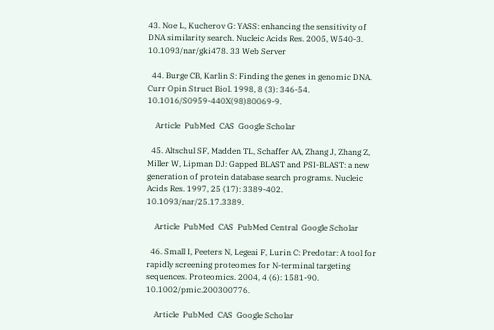43. Noe L, Kucherov G: YASS: enhancing the sensitivity of DNA similarity search. Nucleic Acids Res. 2005, W540-3. 10.1093/nar/gki478. 33 Web Server

  44. Burge CB, Karlin S: Finding the genes in genomic DNA. Curr Opin Struct Biol. 1998, 8 (3): 346-54. 10.1016/S0959-440X(98)80069-9.

    Article  PubMed  CAS  Google Scholar

  45. Altschul SF, Madden TL, Schaffer AA, Zhang J, Zhang Z, Miller W, Lipman DJ: Gapped BLAST and PSI-BLAST: a new generation of protein database search programs. Nucleic Acids Res. 1997, 25 (17): 3389-402. 10.1093/nar/25.17.3389.

    Article  PubMed  CAS  PubMed Central  Google Scholar

  46. Small I, Peeters N, Legeai F, Lurin C: Predotar: A tool for rapidly screening proteomes for N-terminal targeting sequences. Proteomics. 2004, 4 (6): 1581-90. 10.1002/pmic.200300776.

    Article  PubMed  CAS  Google Scholar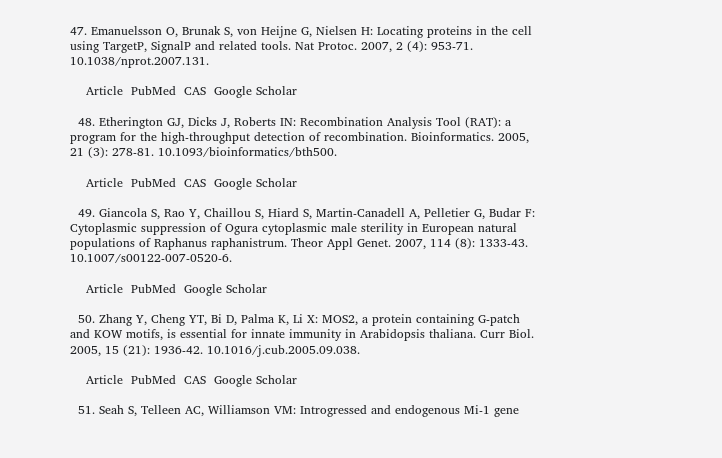47. Emanuelsson O, Brunak S, von Heijne G, Nielsen H: Locating proteins in the cell using TargetP, SignalP and related tools. Nat Protoc. 2007, 2 (4): 953-71. 10.1038/nprot.2007.131.

    Article  PubMed  CAS  Google Scholar

  48. Etherington GJ, Dicks J, Roberts IN: Recombination Analysis Tool (RAT): a program for the high-throughput detection of recombination. Bioinformatics. 2005, 21 (3): 278-81. 10.1093/bioinformatics/bth500.

    Article  PubMed  CAS  Google Scholar

  49. Giancola S, Rao Y, Chaillou S, Hiard S, Martin-Canadell A, Pelletier G, Budar F: Cytoplasmic suppression of Ogura cytoplasmic male sterility in European natural populations of Raphanus raphanistrum. Theor Appl Genet. 2007, 114 (8): 1333-43. 10.1007/s00122-007-0520-6.

    Article  PubMed  Google Scholar

  50. Zhang Y, Cheng YT, Bi D, Palma K, Li X: MOS2, a protein containing G-patch and KOW motifs, is essential for innate immunity in Arabidopsis thaliana. Curr Biol. 2005, 15 (21): 1936-42. 10.1016/j.cub.2005.09.038.

    Article  PubMed  CAS  Google Scholar

  51. Seah S, Telleen AC, Williamson VM: Introgressed and endogenous Mi-1 gene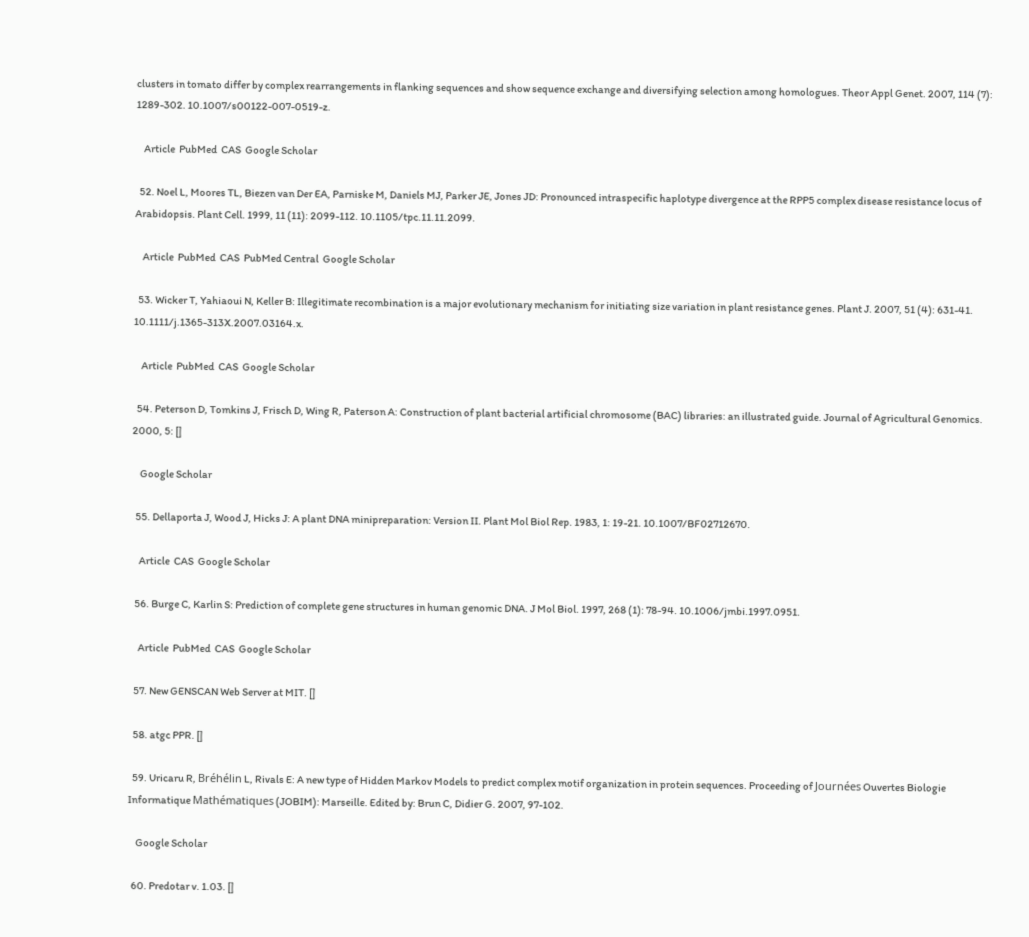clusters in tomato differ by complex rearrangements in flanking sequences and show sequence exchange and diversifying selection among homologues. Theor Appl Genet. 2007, 114 (7): 1289-302. 10.1007/s00122-007-0519-z.

    Article  PubMed  CAS  Google Scholar

  52. Noel L, Moores TL, Biezen van Der EA, Parniske M, Daniels MJ, Parker JE, Jones JD: Pronounced intraspecific haplotype divergence at the RPP5 complex disease resistance locus of Arabidopsis. Plant Cell. 1999, 11 (11): 2099-112. 10.1105/tpc.11.11.2099.

    Article  PubMed  CAS  PubMed Central  Google Scholar

  53. Wicker T, Yahiaoui N, Keller B: Illegitimate recombination is a major evolutionary mechanism for initiating size variation in plant resistance genes. Plant J. 2007, 51 (4): 631-41. 10.1111/j.1365-313X.2007.03164.x.

    Article  PubMed  CAS  Google Scholar

  54. Peterson D, Tomkins J, Frisch D, Wing R, Paterson A: Construction of plant bacterial artificial chromosome (BAC) libraries: an illustrated guide. Journal of Agricultural Genomics. 2000, 5: []

    Google Scholar

  55. Dellaporta J, Wood J, Hicks J: A plant DNA minipreparation: Version II. Plant Mol Biol Rep. 1983, 1: 19-21. 10.1007/BF02712670.

    Article  CAS  Google Scholar

  56. Burge C, Karlin S: Prediction of complete gene structures in human genomic DNA. J Mol Biol. 1997, 268 (1): 78-94. 10.1006/jmbi.1997.0951.

    Article  PubMed  CAS  Google Scholar

  57. New GENSCAN Web Server at MIT. []

  58. atgc PPR. []

  59. Uricaru R, Bréhélin L, Rivals E: A new type of Hidden Markov Models to predict complex motif organization in protein sequences. Proceeding of Journées Ouvertes Biologie Informatique Mathématiques (JOBIM): Marseille. Edited by: Brun C, Didier G. 2007, 97-102.

    Google Scholar

  60. Predotar v. 1.03. []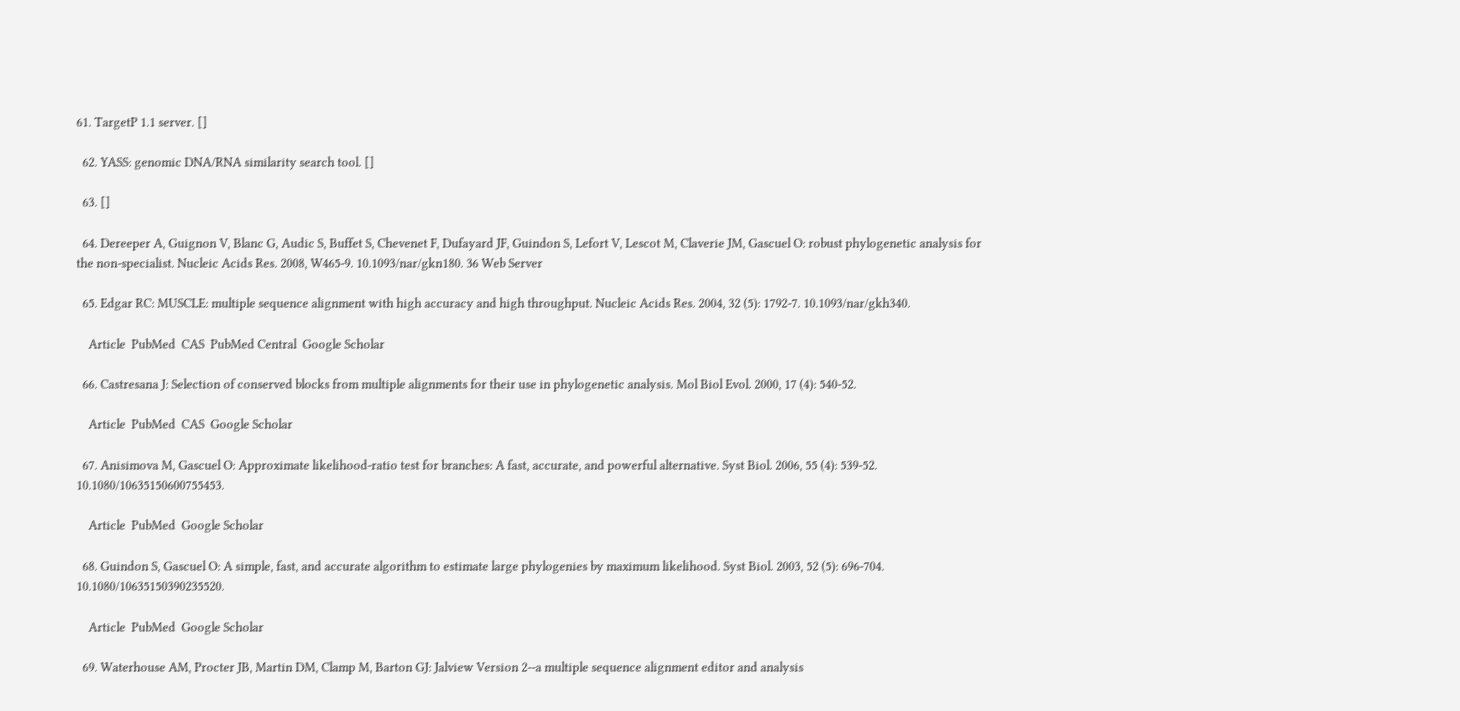61. TargetP 1.1 server. []

  62. YASS: genomic DNA/RNA similarity search tool. []

  63. []

  64. Dereeper A, Guignon V, Blanc G, Audic S, Buffet S, Chevenet F, Dufayard JF, Guindon S, Lefort V, Lescot M, Claverie JM, Gascuel O: robust phylogenetic analysis for the non-specialist. Nucleic Acids Res. 2008, W465-9. 10.1093/nar/gkn180. 36 Web Server

  65. Edgar RC: MUSCLE: multiple sequence alignment with high accuracy and high throughput. Nucleic Acids Res. 2004, 32 (5): 1792-7. 10.1093/nar/gkh340.

    Article  PubMed  CAS  PubMed Central  Google Scholar

  66. Castresana J: Selection of conserved blocks from multiple alignments for their use in phylogenetic analysis. Mol Biol Evol. 2000, 17 (4): 540-52.

    Article  PubMed  CAS  Google Scholar

  67. Anisimova M, Gascuel O: Approximate likelihood-ratio test for branches: A fast, accurate, and powerful alternative. Syst Biol. 2006, 55 (4): 539-52. 10.1080/10635150600755453.

    Article  PubMed  Google Scholar

  68. Guindon S, Gascuel O: A simple, fast, and accurate algorithm to estimate large phylogenies by maximum likelihood. Syst Biol. 2003, 52 (5): 696-704. 10.1080/10635150390235520.

    Article  PubMed  Google Scholar

  69. Waterhouse AM, Procter JB, Martin DM, Clamp M, Barton GJ: Jalview Version 2--a multiple sequence alignment editor and analysis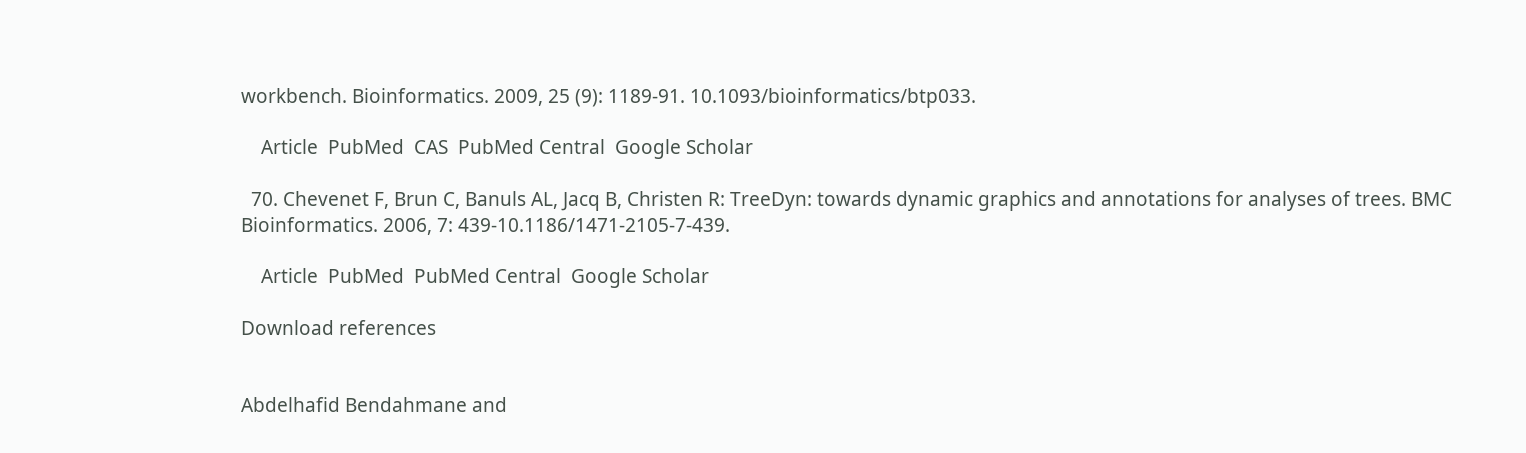workbench. Bioinformatics. 2009, 25 (9): 1189-91. 10.1093/bioinformatics/btp033.

    Article  PubMed  CAS  PubMed Central  Google Scholar

  70. Chevenet F, Brun C, Banuls AL, Jacq B, Christen R: TreeDyn: towards dynamic graphics and annotations for analyses of trees. BMC Bioinformatics. 2006, 7: 439-10.1186/1471-2105-7-439.

    Article  PubMed  PubMed Central  Google Scholar

Download references


Abdelhafid Bendahmane and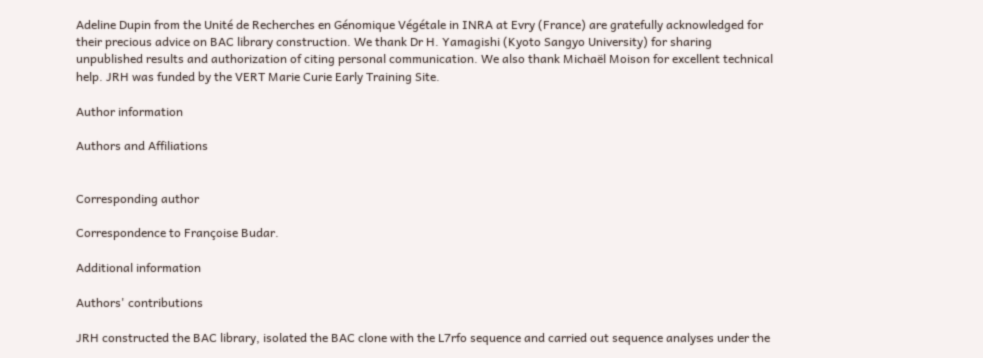Adeline Dupin from the Unité de Recherches en Génomique Végétale in INRA at Evry (France) are gratefully acknowledged for their precious advice on BAC library construction. We thank Dr H. Yamagishi (Kyoto Sangyo University) for sharing unpublished results and authorization of citing personal communication. We also thank Michaël Moison for excellent technical help. JRH was funded by the VERT Marie Curie Early Training Site.

Author information

Authors and Affiliations


Corresponding author

Correspondence to Françoise Budar.

Additional information

Authors' contributions

JRH constructed the BAC library, isolated the BAC clone with the L7rfo sequence and carried out sequence analyses under the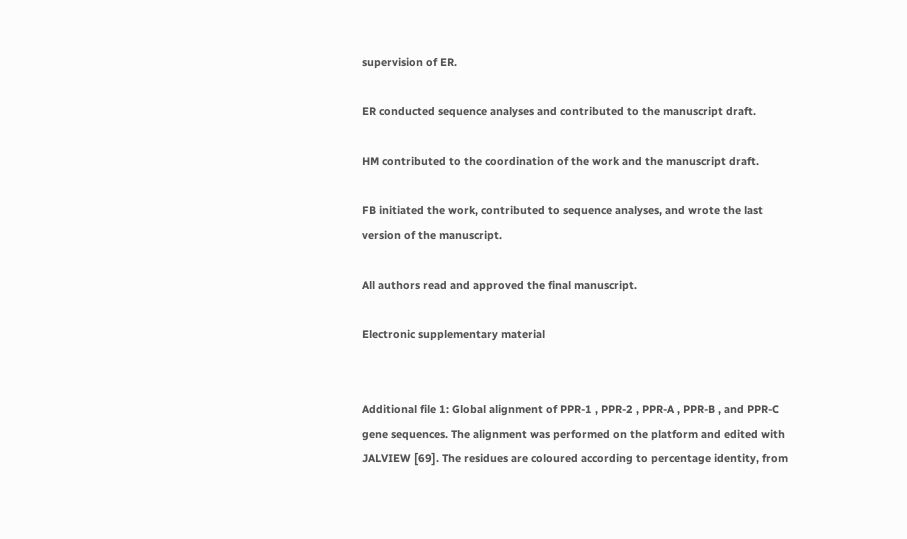supervision of ER.

ER conducted sequence analyses and contributed to the manuscript draft.

HM contributed to the coordination of the work and the manuscript draft.

FB initiated the work, contributed to sequence analyses, and wrote the last version of the manuscript.

All authors read and approved the final manuscript.

Electronic supplementary material


Additional file 1: Global alignment of PPR-1 , PPR-2 , PPR-A , PPR-B , and PPR-C gene sequences. The alignment was performed on the platform and edited with JALVIEW [69]. The residues are coloured according to percentage identity, from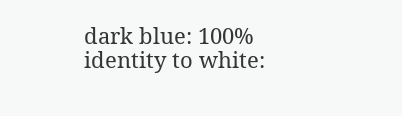dark blue: 100% identity to white: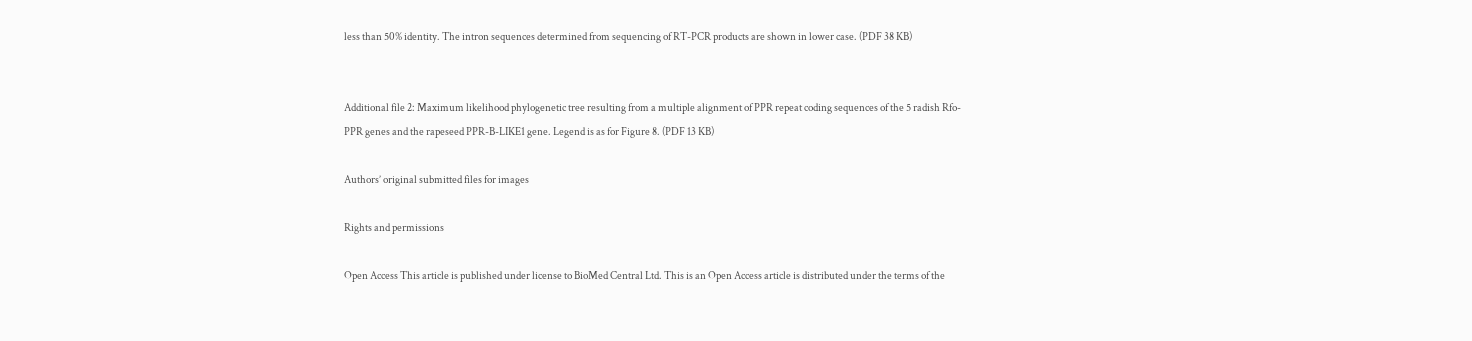less than 50% identity. The intron sequences determined from sequencing of RT-PCR products are shown in lower case. (PDF 38 KB)


Additional file 2: Maximum likelihood phylogenetic tree resulting from a multiple alignment of PPR repeat coding sequences of the 5 radish Rfo-PPR genes and the rapeseed PPR-B-LIKE1 gene. Legend is as for Figure 8. (PDF 13 KB)

Authors’ original submitted files for images

Rights and permissions

Open Access This article is published under license to BioMed Central Ltd. This is an Open Access article is distributed under the terms of the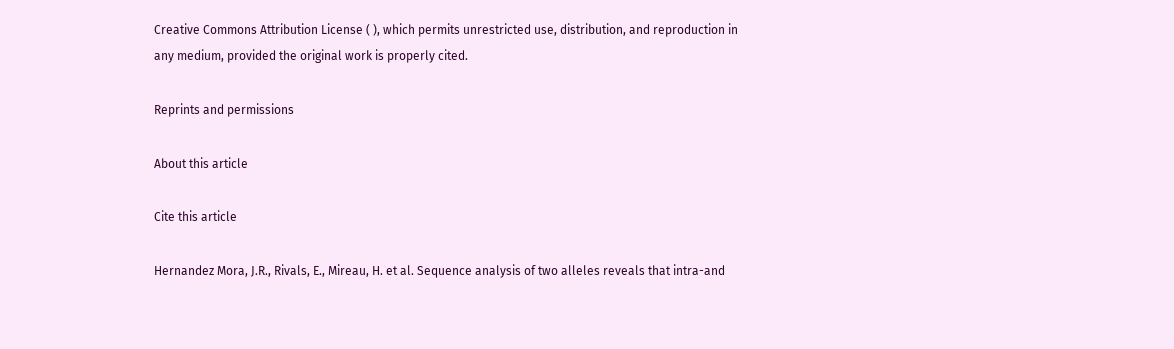Creative Commons Attribution License ( ), which permits unrestricted use, distribution, and reproduction in any medium, provided the original work is properly cited.

Reprints and permissions

About this article

Cite this article

Hernandez Mora, J.R., Rivals, E., Mireau, H. et al. Sequence analysis of two alleles reveals that intra-and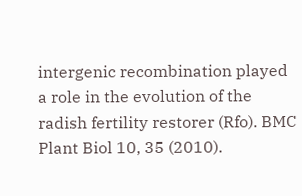intergenic recombination played a role in the evolution of the radish fertility restorer (Rfo). BMC Plant Biol 10, 35 (2010).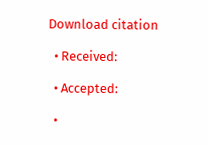Download citation

  • Received:

  • Accepted:

  •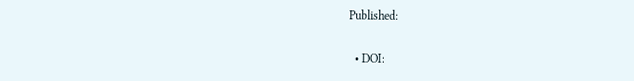Published:

  • DOI: